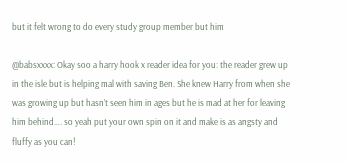but it felt wrong to do every study group member but him

@babsxxxx: Okay soo a harry hook x reader idea for you: the reader grew up in the isle but is helping mal with saving Ben. She knew Harry from when she was growing up but hasn’t seen him in ages but he is mad at her for leaving him behind…. so yeah put your own spin on it and make is as angsty and fluffy as you can!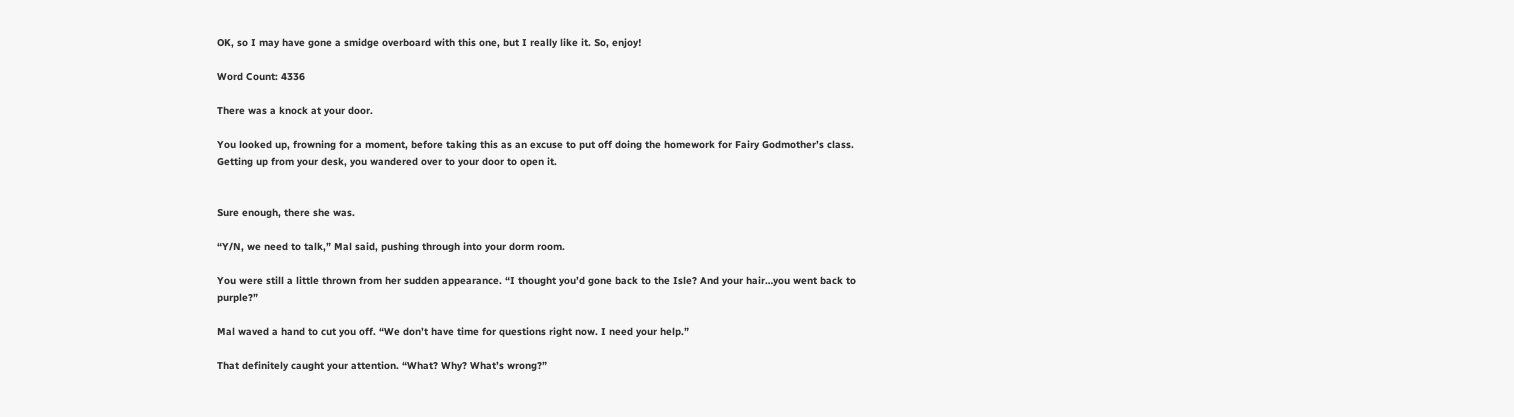OK, so I may have gone a smidge overboard with this one, but I really like it. So, enjoy!

Word Count: 4336

There was a knock at your door.

You looked up, frowning for a moment, before taking this as an excuse to put off doing the homework for Fairy Godmother’s class. Getting up from your desk, you wandered over to your door to open it.


Sure enough, there she was.

“Y/N, we need to talk,” Mal said, pushing through into your dorm room.

You were still a little thrown from her sudden appearance. “I thought you’d gone back to the Isle? And your hair…you went back to purple?”

Mal waved a hand to cut you off. “We don’t have time for questions right now. I need your help.”

That definitely caught your attention. “What? Why? What’s wrong?”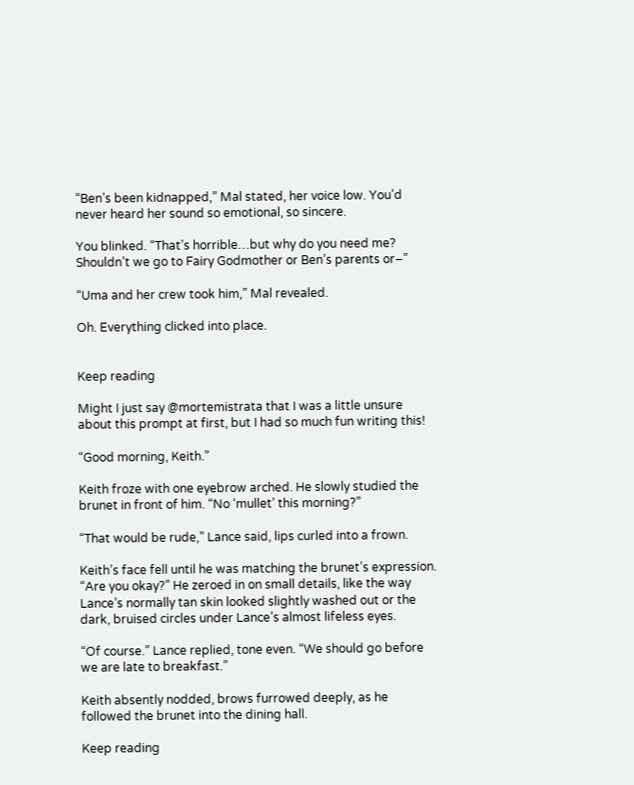“Ben’s been kidnapped,” Mal stated, her voice low. You’d never heard her sound so emotional, so sincere.

You blinked. “That’s horrible…but why do you need me? Shouldn’t we go to Fairy Godmother or Ben’s parents or–”

“Uma and her crew took him,” Mal revealed.

Oh. Everything clicked into place.


Keep reading

Might I just say @mortemistrata that I was a little unsure about this prompt at first, but I had so much fun writing this!

“Good morning, Keith.”

Keith froze with one eyebrow arched. He slowly studied the brunet in front of him. “No ‘mullet’ this morning?”

“That would be rude,” Lance said, lips curled into a frown.

Keith’s face fell until he was matching the brunet’s expression. “Are you okay?” He zeroed in on small details, like the way Lance’s normally tan skin looked slightly washed out or the dark, bruised circles under Lance’s almost lifeless eyes.

“Of course.” Lance replied, tone even. “We should go before we are late to breakfast.”

Keith absently nodded, brows furrowed deeply, as he followed the brunet into the dining hall.

Keep reading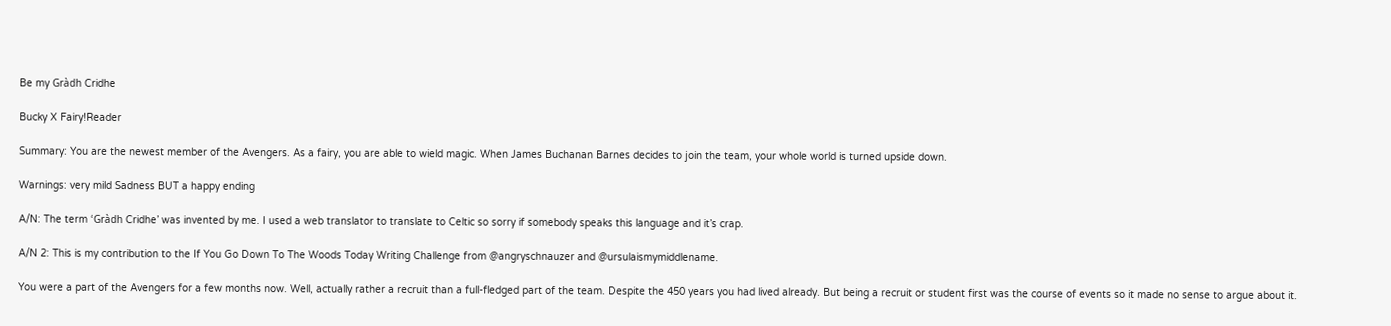Be my Gràdh Cridhe

Bucky X Fairy!Reader

Summary: You are the newest member of the Avengers. As a fairy, you are able to wield magic. When James Buchanan Barnes decides to join the team, your whole world is turned upside down.

Warnings: very mild Sadness BUT a happy ending

A/N: The term ‘Gràdh Cridhe’ was invented by me. I used a web translator to translate to Celtic so sorry if somebody speaks this language and it’s crap.

A/N 2: This is my contribution to the If You Go Down To The Woods Today Writing Challenge from @angryschnauzer and @ursulaismymiddlename.

You were a part of the Avengers for a few months now. Well, actually rather a recruit than a full-fledged part of the team. Despite the 450 years you had lived already. But being a recruit or student first was the course of events so it made no sense to argue about it.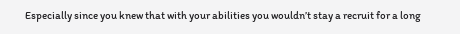Especially since you knew that with your abilities you wouldn’t stay a recruit for a long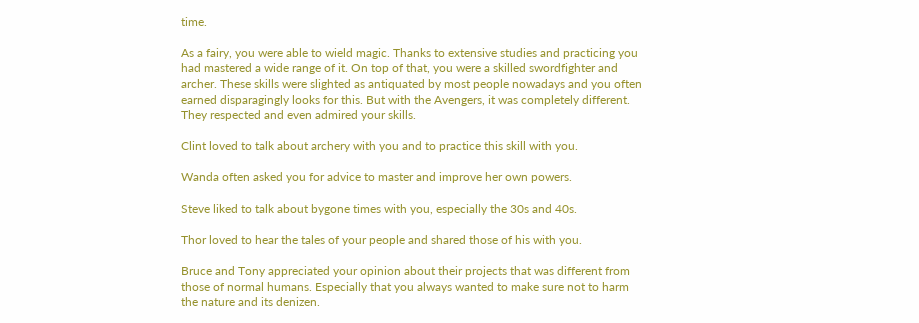time.

As a fairy, you were able to wield magic. Thanks to extensive studies and practicing you had mastered a wide range of it. On top of that, you were a skilled swordfighter and archer. These skills were slighted as antiquated by most people nowadays and you often earned disparagingly looks for this. But with the Avengers, it was completely different. They respected and even admired your skills.

Clint loved to talk about archery with you and to practice this skill with you.

Wanda often asked you for advice to master and improve her own powers.

Steve liked to talk about bygone times with you, especially the 30s and 40s.

Thor loved to hear the tales of your people and shared those of his with you.

Bruce and Tony appreciated your opinion about their projects that was different from those of normal humans. Especially that you always wanted to make sure not to harm the nature and its denizen.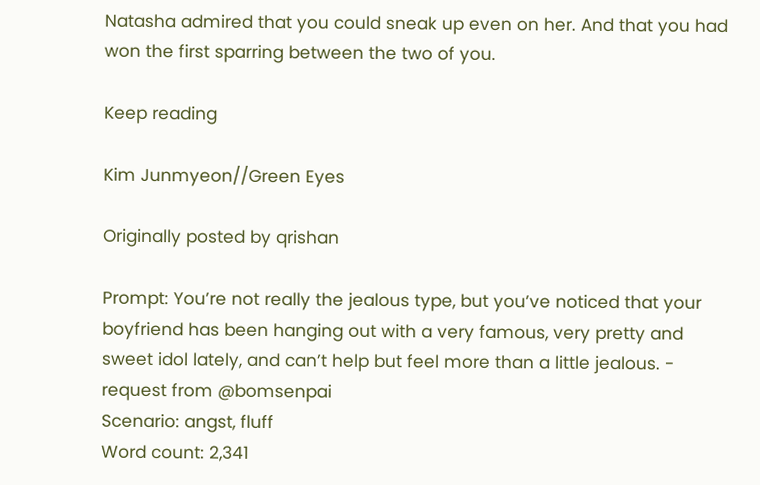Natasha admired that you could sneak up even on her. And that you had won the first sparring between the two of you.

Keep reading

Kim Junmyeon//Green Eyes

Originally posted by qrishan

Prompt: You’re not really the jealous type, but you’ve noticed that your boyfriend has been hanging out with a very famous, very pretty and sweet idol lately, and can’t help but feel more than a little jealous. - request from @bomsenpai
Scenario: angst, fluff
Word count: 2,341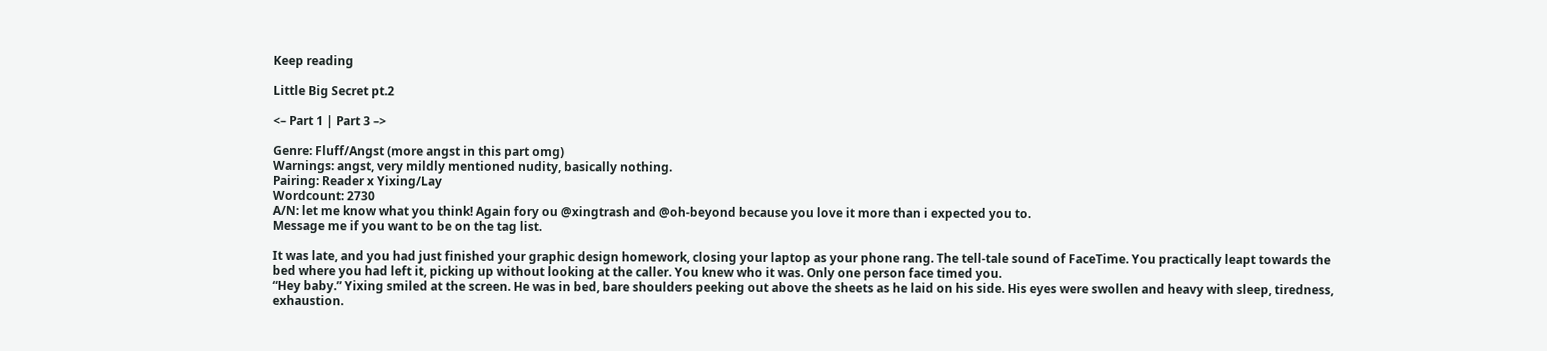Keep reading

Little Big Secret pt.2

<– Part 1 | Part 3 –>

Genre: Fluff/Angst (more angst in this part omg)
Warnings: angst, very mildly mentioned nudity, basically nothing.
Pairing: Reader x Yixing/Lay
Wordcount: 2730
A/N: let me know what you think! Again fory ou @xingtrash and @oh-beyond because you love it more than i expected you to.
Message me if you want to be on the tag list.

It was late, and you had just finished your graphic design homework, closing your laptop as your phone rang. The tell-tale sound of FaceTime. You practically leapt towards the bed where you had left it, picking up without looking at the caller. You knew who it was. Only one person face timed you.
“Hey baby.” Yixing smiled at the screen. He was in bed, bare shoulders peeking out above the sheets as he laid on his side. His eyes were swollen and heavy with sleep, tiredness, exhaustion.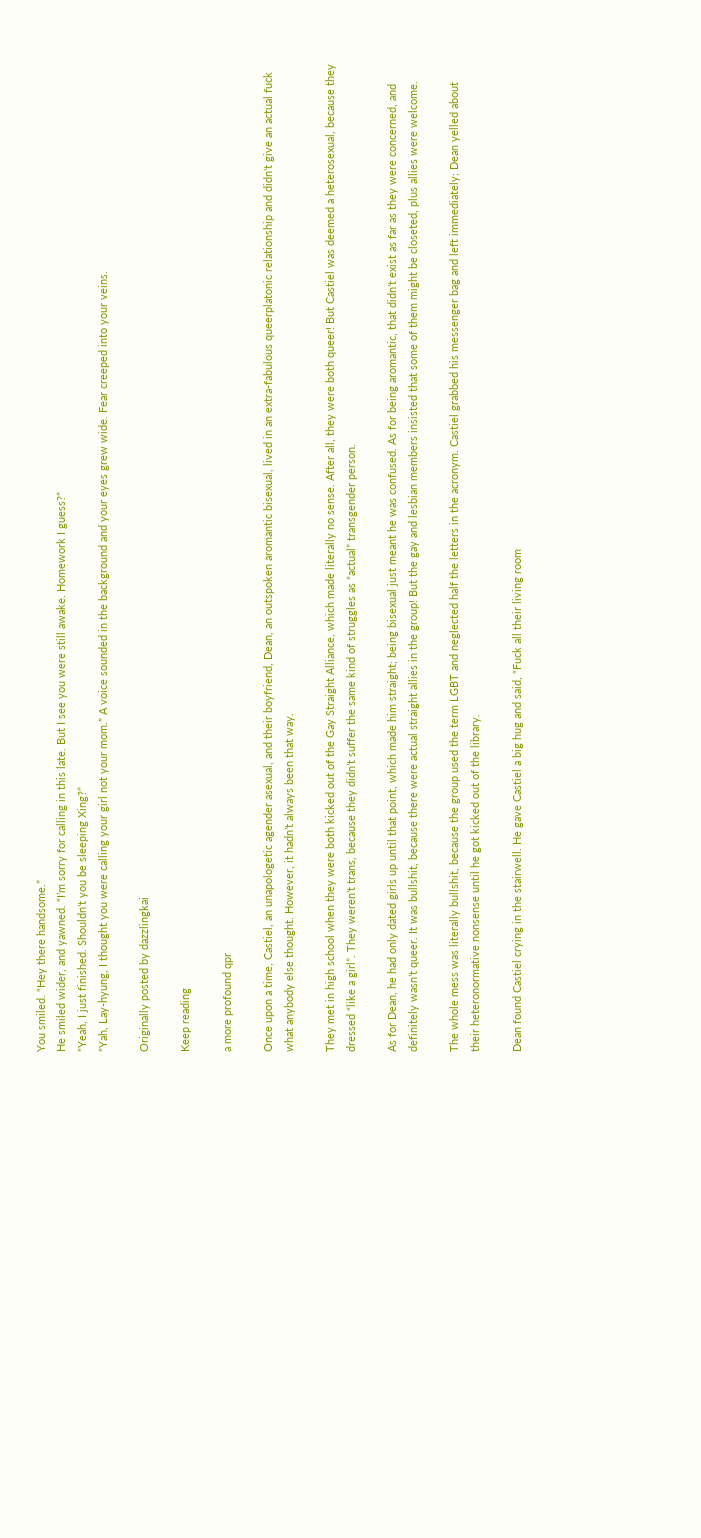You smiled. “Hey there handsome.”
He smiled wider, and yawned. “I’m sorry for calling in this late. But I see you were still awake. Homework I guess?”
“Yeah, I just finished. Shouldn’t you be sleeping Xing?”
“Yah, Lay-hyung, I thought you were calling your girl not your mom.” A voice sounded in the background and your eyes grew wide. Fear creeped into your veins.

Originally posted by dazzlingkai

Keep reading

a more profound qpr

Once upon a time, Castiel, an unapologetic agender asexual, and their boyfriend, Dean, an outspoken aromantic bisexual, lived in an extra-fabulous queerplatonic relationship and didn’t give an actual fuck what anybody else thought. However, it hadn’t always been that way.

They met in high school when they were both kicked out of the Gay Straight Alliance, which made literally no sense. After all, they were both queer! But Castiel was deemed a heterosexual, because they dressed “like a girl”. They weren’t trans, because they didn’t suffer the same kind of struggles as “actual” transgender person.

As for Dean, he had only dated girls up until that point, which made him straight; being bisexual just meant he was confused. As for being aromantic, that didn’t exist as far as they were concerned, and definitely wasn’t queer. It was bullshit, because there were actual straight allies in the group! But the gay and lesbian members insisted that some of them might be closeted, plus allies were welcome.

The whole mess was literally bullshit, because the group used the term LGBT and neglected half the letters in the acronym. Castiel grabbed his messenger bag and left immediately; Dean yelled about their heteronormative nonsense until he got kicked out of the library.

Dean found Castiel crying in the stairwell. He gave Castiel a big hug and said, “Fuck all their living room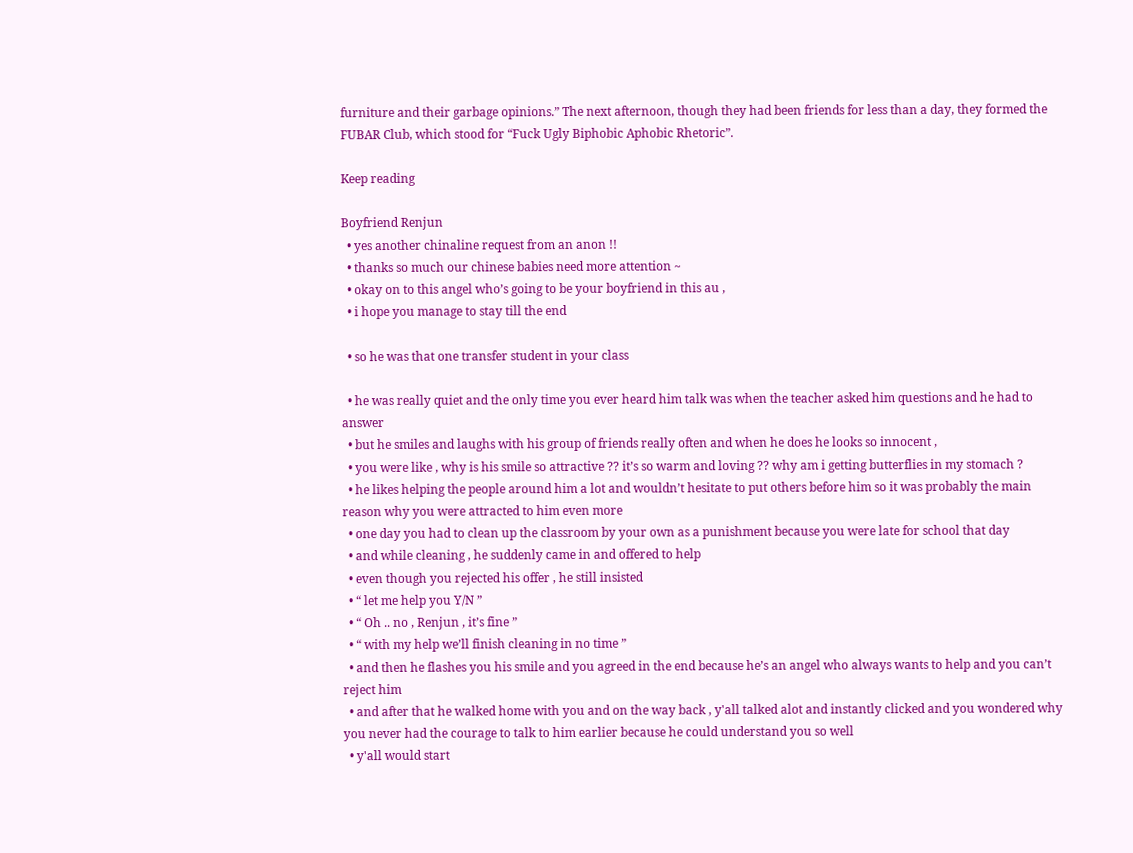furniture and their garbage opinions.” The next afternoon, though they had been friends for less than a day, they formed the FUBAR Club, which stood for “Fuck Ugly Biphobic Aphobic Rhetoric”.

Keep reading

Boyfriend Renjun
  • yes another chinaline request from an anon !!
  • thanks so much our chinese babies need more attention ~
  • okay on to this angel who’s going to be your boyfriend in this au ,
  • i hope you manage to stay till the end

  • so he was that one transfer student in your class

  • he was really quiet and the only time you ever heard him talk was when the teacher asked him questions and he had to answer
  • but he smiles and laughs with his group of friends really often and when he does he looks so innocent ,
  • you were like , why is his smile so attractive ?? it’s so warm and loving ?? why am i getting butterflies in my stomach ?
  • he likes helping the people around him a lot and wouldn’t hesitate to put others before him so it was probably the main reason why you were attracted to him even more
  • one day you had to clean up the classroom by your own as a punishment because you were late for school that day
  • and while cleaning , he suddenly came in and offered to help
  • even though you rejected his offer , he still insisted
  • “ let me help you Y/N ”
  • “ Oh .. no , Renjun , it’s fine ”
  • “ with my help we’ll finish cleaning in no time ”
  • and then he flashes you his smile and you agreed in the end because he’s an angel who always wants to help and you can’t reject him
  • and after that he walked home with you and on the way back , y'all talked alot and instantly clicked and you wondered why you never had the courage to talk to him earlier because he could understand you so well
  • y'all would start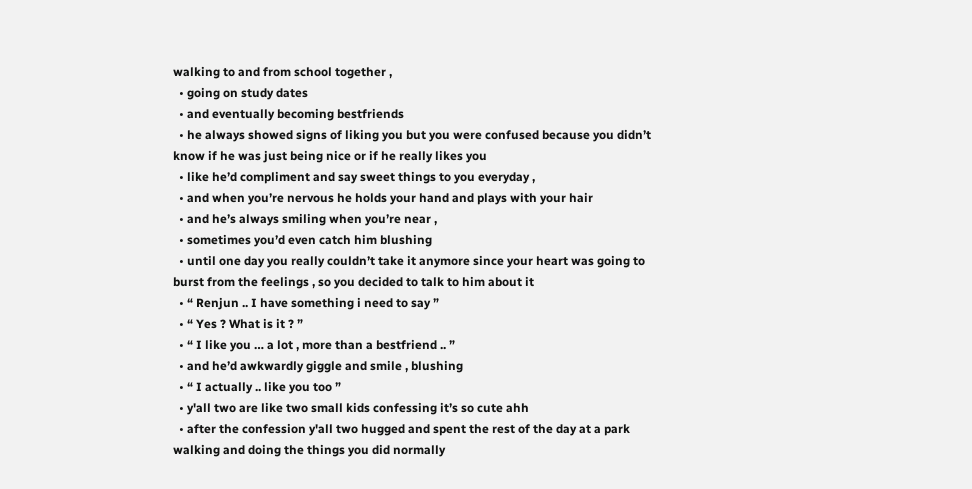walking to and from school together ,
  • going on study dates
  • and eventually becoming bestfriends
  • he always showed signs of liking you but you were confused because you didn’t know if he was just being nice or if he really likes you
  • like he’d compliment and say sweet things to you everyday ,
  • and when you’re nervous he holds your hand and plays with your hair
  • and he’s always smiling when you’re near ,
  • sometimes you’d even catch him blushing
  • until one day you really couldn’t take it anymore since your heart was going to burst from the feelings , so you decided to talk to him about it
  • “ Renjun .. I have something i need to say ”
  • “ Yes ? What is it ? ”
  • “ I like you … a lot , more than a bestfriend .. ”
  • and he’d awkwardly giggle and smile , blushing
  • “ I actually .. like you too ”
  • y'all two are like two small kids confessing it’s so cute ahh
  • after the confession y'all two hugged and spent the rest of the day at a park walking and doing the things you did normally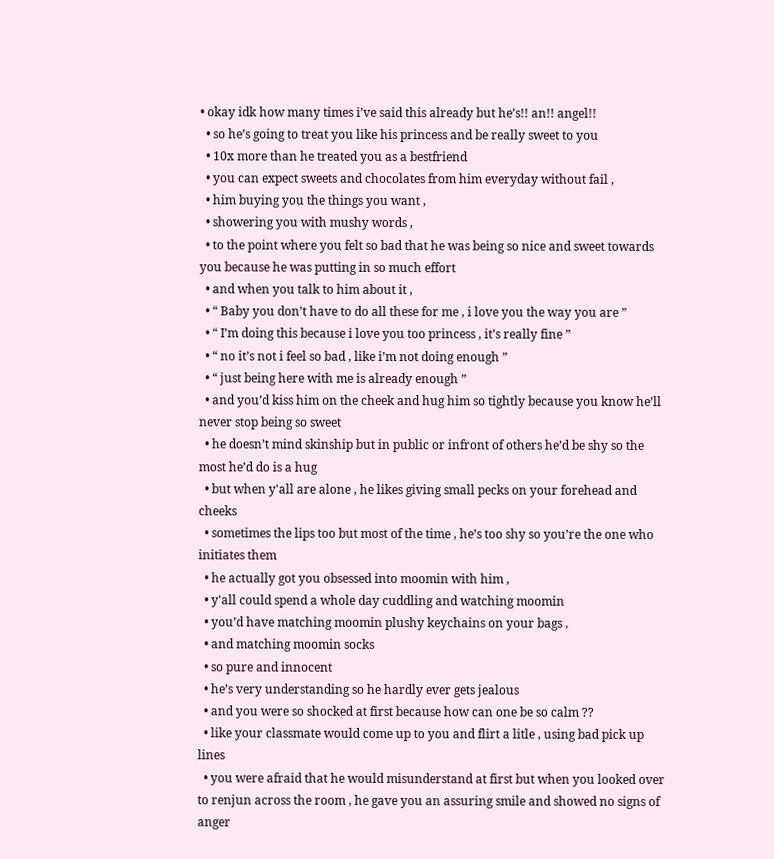• okay idk how many times i’ve said this already but he’s!! an!! angel!!
  • so he’s going to treat you like his princess and be really sweet to you
  • 10x more than he treated you as a bestfriend
  • you can expect sweets and chocolates from him everyday without fail ,
  • him buying you the things you want ,
  • showering you with mushy words ,
  • to the point where you felt so bad that he was being so nice and sweet towards you because he was putting in so much effort
  • and when you talk to him about it ,
  • “ Baby you don’t have to do all these for me , i love you the way you are ”
  • “ I’m doing this because i love you too princess , it’s really fine ”
  • “ no it’s not i feel so bad , like i’m not doing enough ”
  • “ just being here with me is already enough ”
  • and you’d kiss him on the cheek and hug him so tightly because you know he’ll never stop being so sweet
  • he doesn’t mind skinship but in public or infront of others he’d be shy so the most he’d do is a hug
  • but when y'all are alone , he likes giving small pecks on your forehead and cheeks
  • sometimes the lips too but most of the time , he’s too shy so you’re the one who initiates them
  • he actually got you obsessed into moomin with him ,
  • y'all could spend a whole day cuddling and watching moomin
  • you’d have matching moomin plushy keychains on your bags ,
  • and matching moomin socks
  • so pure and innocent
  • he’s very understanding so he hardly ever gets jealous
  • and you were so shocked at first because how can one be so calm ??
  • like your classmate would come up to you and flirt a litle , using bad pick up lines
  • you were afraid that he would misunderstand at first but when you looked over to renjun across the room , he gave you an assuring smile and showed no signs of anger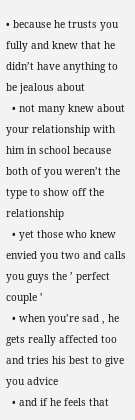• because he trusts you fully and knew that he didn’t have anything to be jealous about
  • not many knew about your relationship with him in school because both of you weren’t the type to show off the relationship
  • yet those who knew envied you two and calls you guys the ’ perfect couple ’
  • when you’re sad , he gets really affected too and tries his best to give you advice
  • and if he feels that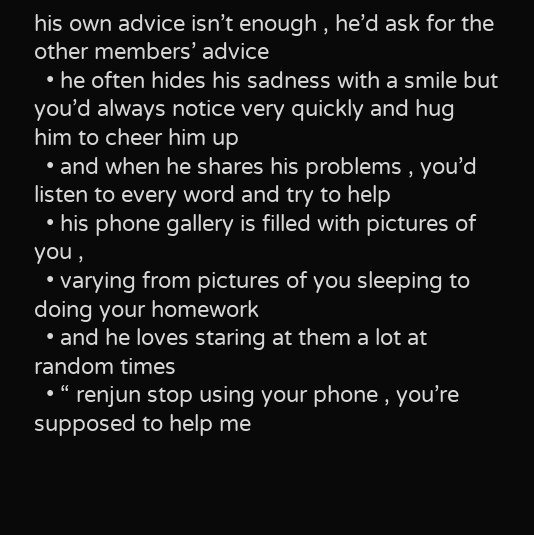his own advice isn’t enough , he’d ask for the other members’ advice
  • he often hides his sadness with a smile but you’d always notice very quickly and hug him to cheer him up
  • and when he shares his problems , you’d listen to every word and try to help
  • his phone gallery is filled with pictures of you ,
  • varying from pictures of you sleeping to doing your homework
  • and he loves staring at them a lot at random times
  • “ renjun stop using your phone , you’re supposed to help me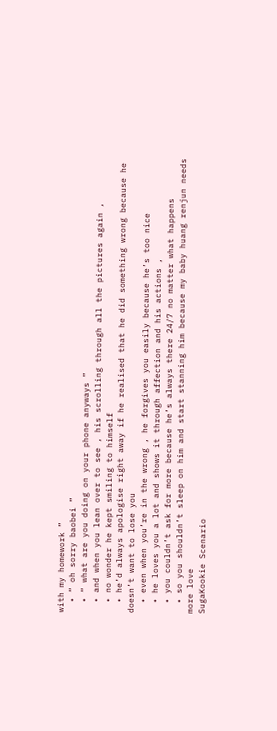with my homework ”
  • “ oh sorry baobei ”
  • “ what are you doing on your phone anyways ”
  • and when you lean over to see , his scrolling through all the pictures again ,
  • no wonder he kept smiling to himself
  • he’d always apologise right away if he realised that he did something wrong because he doesn’t want to lose you
  • even when you’re in the wrong , he forgives you easily because he’s too nice
  • he loves you a lot and shows it through affection and his actions ,
  • you couldn’t ask for more because he’s always there 24/7 no matter what happens
  • so you shouldn’t sleep on him and start stanning him because my baby huang renjun needs more love
SugaKookie Scenario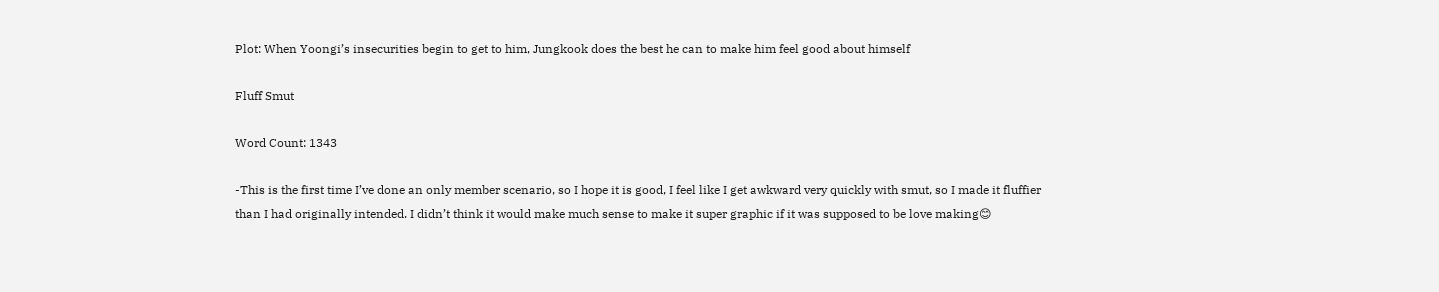Plot: When Yoongi’s insecurities begin to get to him, Jungkook does the best he can to make him feel good about himself

Fluff Smut

Word Count: 1343

-This is the first time I’ve done an only member scenario, so I hope it is good, I feel like I get awkward very quickly with smut, so I made it fluffier than I had originally intended. I didn’t think it would make much sense to make it super graphic if it was supposed to be love making😊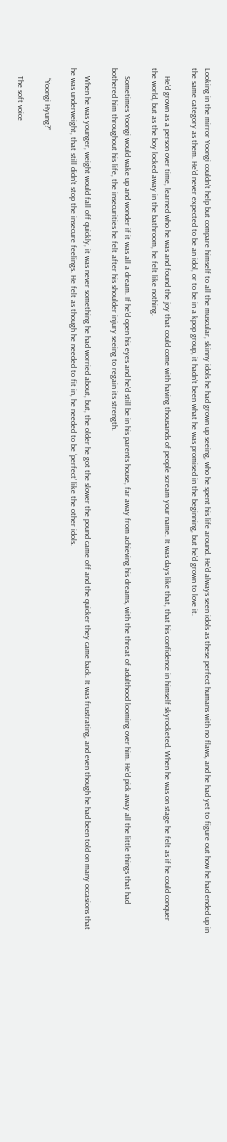Looking in the mirror Yoongi couldn’t help but compare himself to all the muscular, skinny idols he had grown up seeing, who he spent his life around. He’d always seen idols as these perfect humans with no flaws, and he had yet to figure out how he had ended up in the same category as them. He’d never expected to be an idol, or to be in a kpop group, it hadn’t been what he was promised in the beginning, but he’d grown to love it.

    He’d grown as a person over time, learned who he was and found the joy that could come with having thousands of people scream your name. It was days like that, that his confidence in himself skyrocketed. When he was on stage he felt as if he could conquer the world, but as the boy locked away in the bathroom, he felt like nothing.

    Sometimes Yoongi would wake up and wonder if it was all a dream. If he’d open his eyes and he’d still be in his parents house, far away from achieving his dreams, with the threat of adulthood looming over him. He’d pick away all the little things that had bothered him throughout his life, the insecurities he felt after his shoulder injury seeing to regain its strength.

    When he was younger, weight would fall off quickly, it was never something he had worried about, but, the older he got the slower the pound came off and the quicker they came back. It was frustrating, and even though he had been told on many occasions that he was underweight, that still didn’t stop the insecure feelings. He felt as though he needed to fit in, he needed to be ‘perfect’ like the other idols.

     “Yoongi Hyung?”

    The soft voice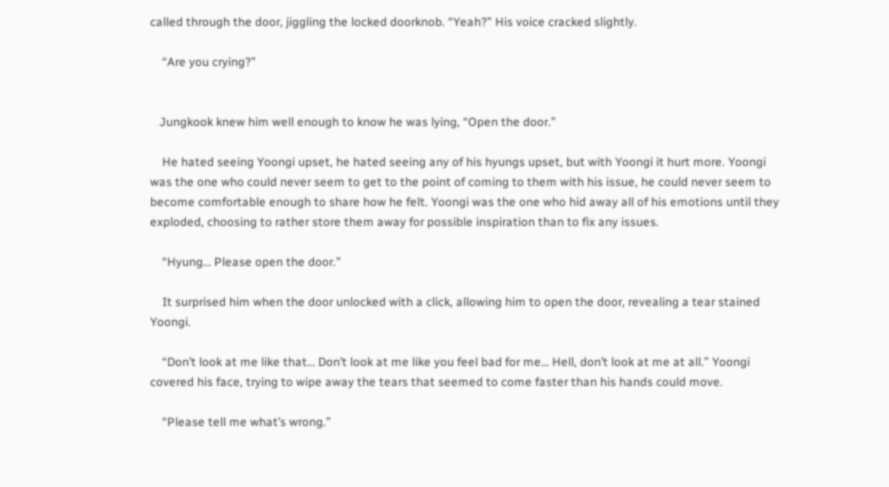called through the door, jiggling the locked doorknob. “Yeah?” His voice cracked slightly.

    “Are you crying?”


   Jungkook knew him well enough to know he was lying, “Open the door.”

    He hated seeing Yoongi upset, he hated seeing any of his hyungs upset, but with Yoongi it hurt more. Yoongi was the one who could never seem to get to the point of coming to them with his issue, he could never seem to become comfortable enough to share how he felt. Yoongi was the one who hid away all of his emotions until they exploded, choosing to rather store them away for possible inspiration than to fix any issues.

    “Hyung… Please open the door.”

    It surprised him when the door unlocked with a click, allowing him to open the door, revealing a tear stained Yoongi.

    “Don’t look at me like that… Don’t look at me like you feel bad for me… Hell, don’t look at me at all.” Yoongi covered his face, trying to wipe away the tears that seemed to come faster than his hands could move.

    “Please tell me what’s wrong.”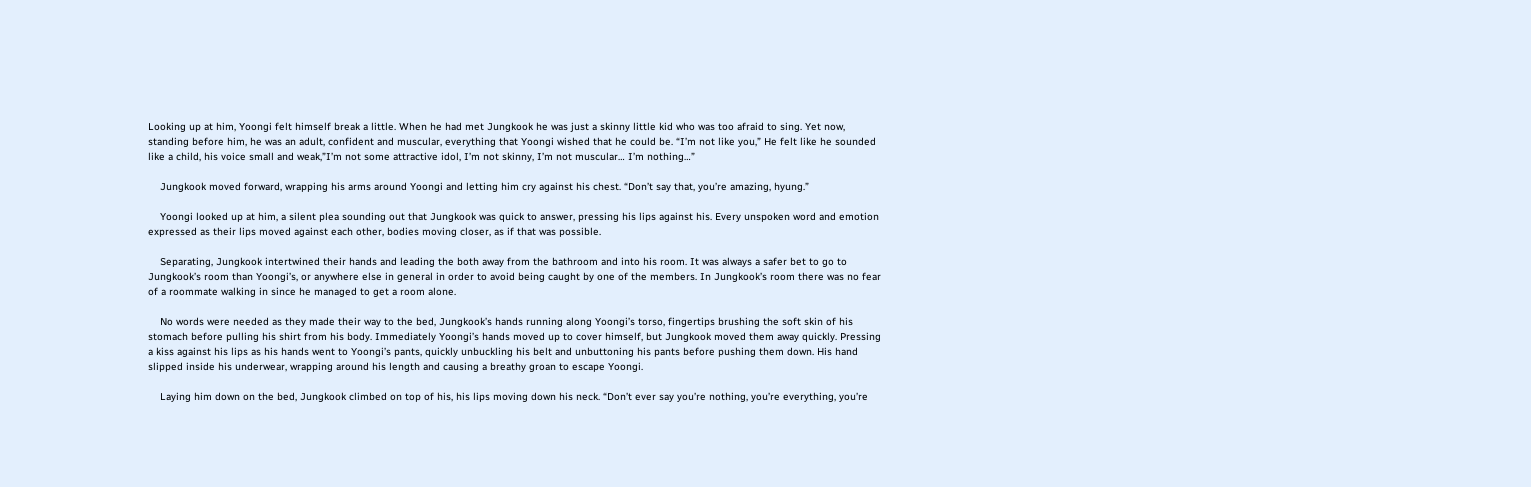Looking up at him, Yoongi felt himself break a little. When he had met Jungkook he was just a skinny little kid who was too afraid to sing. Yet now, standing before him, he was an adult, confident and muscular, everything that Yoongi wished that he could be. “I’m not like you,” He felt like he sounded like a child, his voice small and weak,”I’m not some attractive idol, I’m not skinny, I’m not muscular… I’m nothing…”

    Jungkook moved forward, wrapping his arms around Yoongi and letting him cry against his chest. “Don’t say that, you’re amazing, hyung.”

    Yoongi looked up at him, a silent plea sounding out that Jungkook was quick to answer, pressing his lips against his. Every unspoken word and emotion expressed as their lips moved against each other, bodies moving closer, as if that was possible.

    Separating, Jungkook intertwined their hands and leading the both away from the bathroom and into his room. It was always a safer bet to go to Jungkook’s room than Yoongi’s, or anywhere else in general in order to avoid being caught by one of the members. In Jungkook’s room there was no fear of a roommate walking in since he managed to get a room alone.

    No words were needed as they made their way to the bed, Jungkook’s hands running along Yoongi’s torso, fingertips brushing the soft skin of his stomach before pulling his shirt from his body. Immediately Yoongi’s hands moved up to cover himself, but Jungkook moved them away quickly. Pressing a kiss against his lips as his hands went to Yoongi’s pants, quickly unbuckling his belt and unbuttoning his pants before pushing them down. His hand slipped inside his underwear, wrapping around his length and causing a breathy groan to escape Yoongi.

    Laying him down on the bed, Jungkook climbed on top of his, his lips moving down his neck. “Don’t ever say you’re nothing, you’re everything, you’re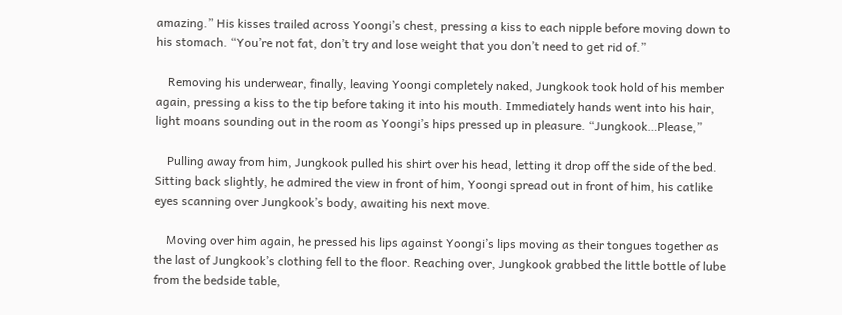amazing.” His kisses trailed across Yoongi’s chest, pressing a kiss to each nipple before moving down to his stomach. “You’re not fat, don’t try and lose weight that you don’t need to get rid of.”

    Removing his underwear, finally, leaving Yoongi completely naked, Jungkook took hold of his member again, pressing a kiss to the tip before taking it into his mouth. Immediately hands went into his hair, light moans sounding out in the room as Yoongi’s hips pressed up in pleasure. “Jungkook…Please,”

    Pulling away from him, Jungkook pulled his shirt over his head, letting it drop off the side of the bed. Sitting back slightly, he admired the view in front of him, Yoongi spread out in front of him, his catlike eyes scanning over Jungkook’s body, awaiting his next move.

    Moving over him again, he pressed his lips against Yoongi’s lips moving as their tongues together as the last of Jungkook’s clothing fell to the floor. Reaching over, Jungkook grabbed the little bottle of lube from the bedside table,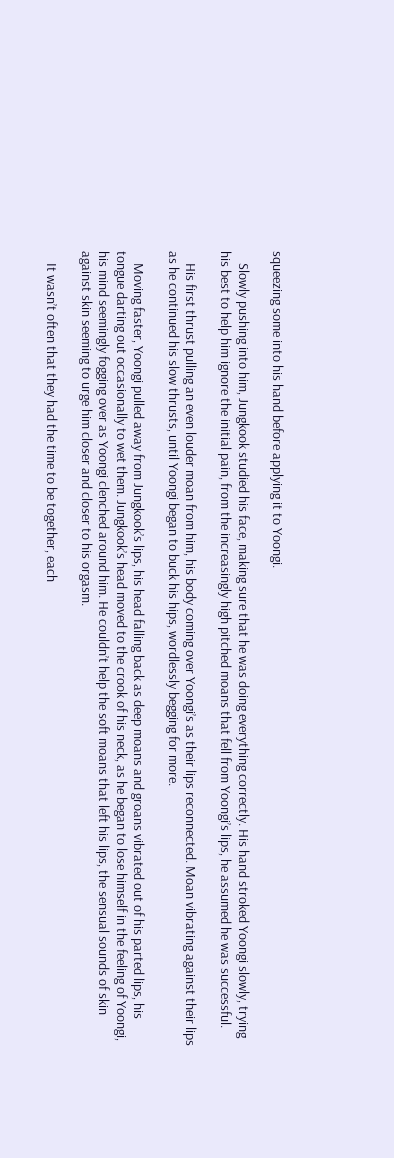squeezing some into his hand before applying it to Yoongi.

    Slowly pushing into him, Jungkook studied his face, making sure that he was doing everything correctly. His hand stroked Yoongi slowly, trying his best to help him ignore the initial pain, from the increasingly high pitched moans that fell from Yoongi’s lips, he assumed he was successful.

    His first thrust pulling an even louder moan from him, his body coming over Yoongi’s as their lips reconnected. Moan vibrating against their lips as he continued his slow thrusts, until Yoongi began to buck his hips, wordlessly begging for more.

    Moving faster, Yoongi pulled away from Jungkook’s lips, his head falling back as deep moans and groans vibrated out of his parted lips, his tongue darting out occasionally to wet them. Jungkook’s head moved to the crook of his neck, as he began to lose himself in the feeling of Yoongi, his mind seemingly fogging over as Yoongi clenched around him. He couldn’t help the soft moans that left his lips, the sensual sounds of skin against skin seeming to urge him closer and closer to his orgasm.

    It wasn’t often that they had the time to be together, each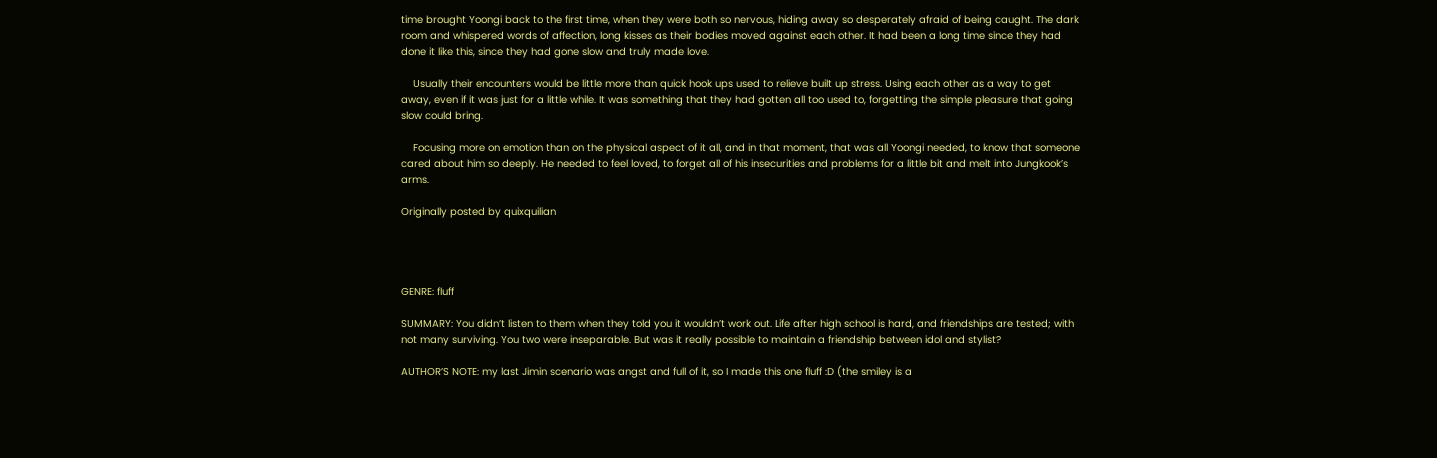time brought Yoongi back to the first time, when they were both so nervous, hiding away so desperately afraid of being caught. The dark room and whispered words of affection, long kisses as their bodies moved against each other. It had been a long time since they had done it like this, since they had gone slow and truly made love.

    Usually their encounters would be little more than quick hook ups used to relieve built up stress. Using each other as a way to get away, even if it was just for a little while. It was something that they had gotten all too used to, forgetting the simple pleasure that going slow could bring.

    Focusing more on emotion than on the physical aspect of it all, and in that moment, that was all Yoongi needed, to know that someone cared about him so deeply. He needed to feel loved, to forget all of his insecurities and problems for a little bit and melt into Jungkook’s arms.

Originally posted by quixquilian




GENRE: fluff

SUMMARY: You didn’t listen to them when they told you it wouldn’t work out. Life after high school is hard, and friendships are tested; with not many surviving. You two were inseparable. But was it really possible to maintain a friendship between idol and stylist?

AUTHOR’S NOTE: my last Jimin scenario was angst and full of it, so I made this one fluff :D (the smiley is a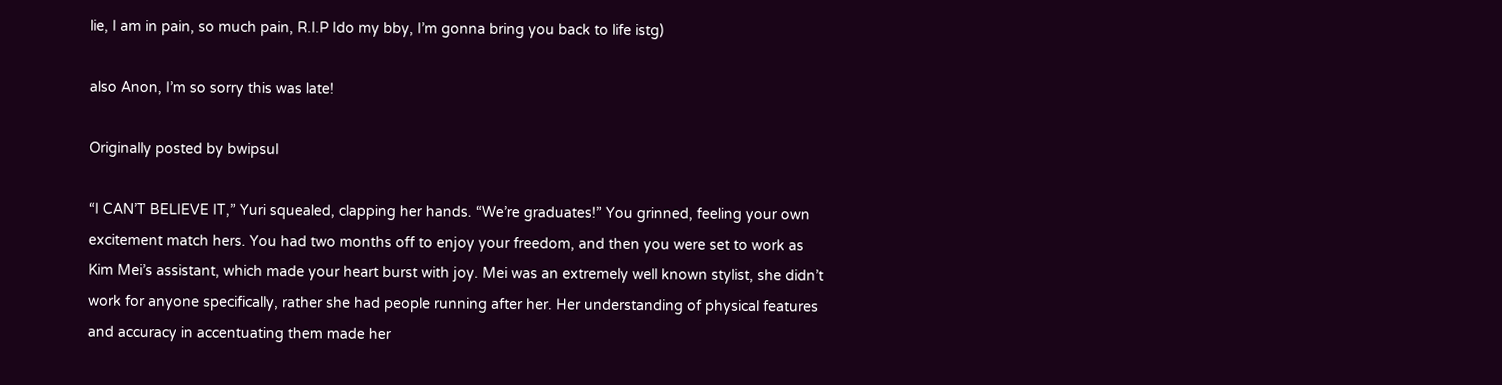lie, I am in pain, so much pain, R.I.P Ido my bby, I’m gonna bring you back to life istg)

also Anon, I’m so sorry this was late!

Originally posted by bwipsul

“I CAN’T BELIEVE IT,” Yuri squealed, clapping her hands. “We’re graduates!” You grinned, feeling your own excitement match hers. You had two months off to enjoy your freedom, and then you were set to work as Kim Mei’s assistant, which made your heart burst with joy. Mei was an extremely well known stylist, she didn’t work for anyone specifically, rather she had people running after her. Her understanding of physical features and accuracy in accentuating them made her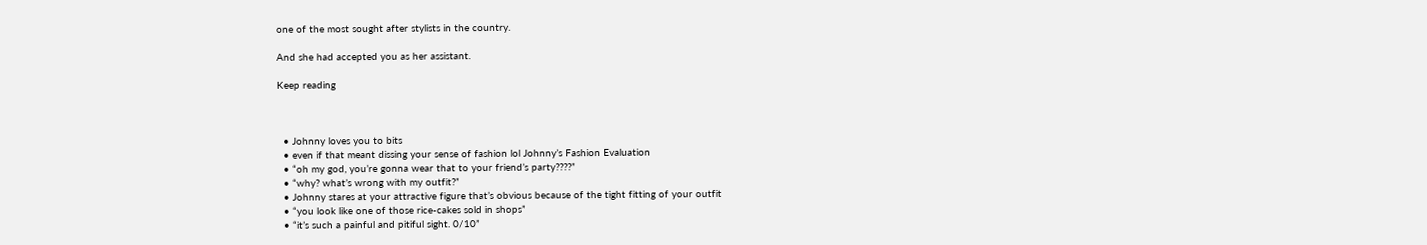one of the most sought after stylists in the country.

And she had accepted you as her assistant.

Keep reading



  • Johnny loves you to bits
  • even if that meant dissing your sense of fashion lol Johnny’s Fashion Evaluation
  • “oh my god, you’re gonna wear that to your friend’s party????”
  • “why? what’s wrong with my outfit?”
  • Johnny stares at your attractive figure that’s obvious because of the tight fitting of your outfit
  • “you look like one of those rice-cakes sold in shops”
  • “it’s such a painful and pitiful sight. 0/10”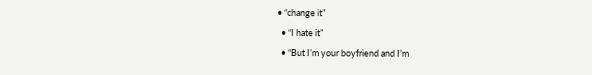• “change it”
  • “I hate it”
  • “But I’m your boyfriend and I’m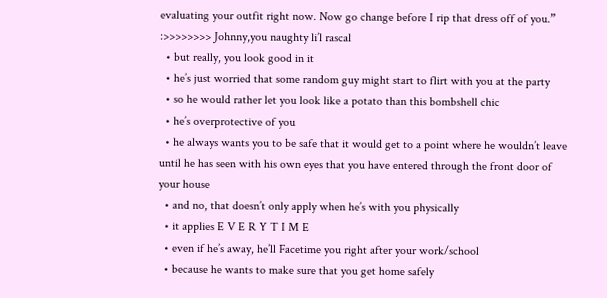evaluating your outfit right now. Now go change before I rip that dress off of you.” :>>>>>>>> Johnny,you naughty li’l rascal
  • but really, you look good in it
  • he’s just worried that some random guy might start to flirt with you at the party
  • so he would rather let you look like a potato than this bombshell chic
  • he’s overprotective of you
  • he always wants you to be safe that it would get to a point where he wouldn’t leave until he has seen with his own eyes that you have entered through the front door of your house
  • and no, that doesn’t only apply when he’s with you physically
  • it applies E V E R Y T I M E
  • even if he’s away, he’ll Facetime you right after your work/school
  • because he wants to make sure that you get home safely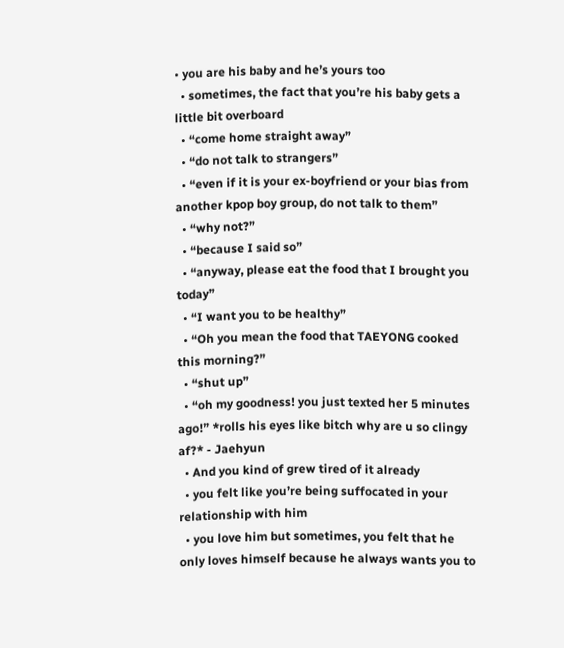• you are his baby and he’s yours too
  • sometimes, the fact that you’re his baby gets a little bit overboard
  • “come home straight away”
  • “do not talk to strangers”
  • “even if it is your ex-boyfriend or your bias from another kpop boy group, do not talk to them”
  • “why not?”
  • “because I said so”
  • “anyway, please eat the food that I brought you today”
  • “I want you to be healthy”
  • “Oh you mean the food that TAEYONG cooked this morning?”
  • “shut up”
  • “oh my goodness! you just texted her 5 minutes ago!” *rolls his eyes like bitch why are u so clingy af?* - Jaehyun
  • And you kind of grew tired of it already
  • you felt like you’re being suffocated in your relationship with him
  • you love him but sometimes, you felt that he only loves himself because he always wants you to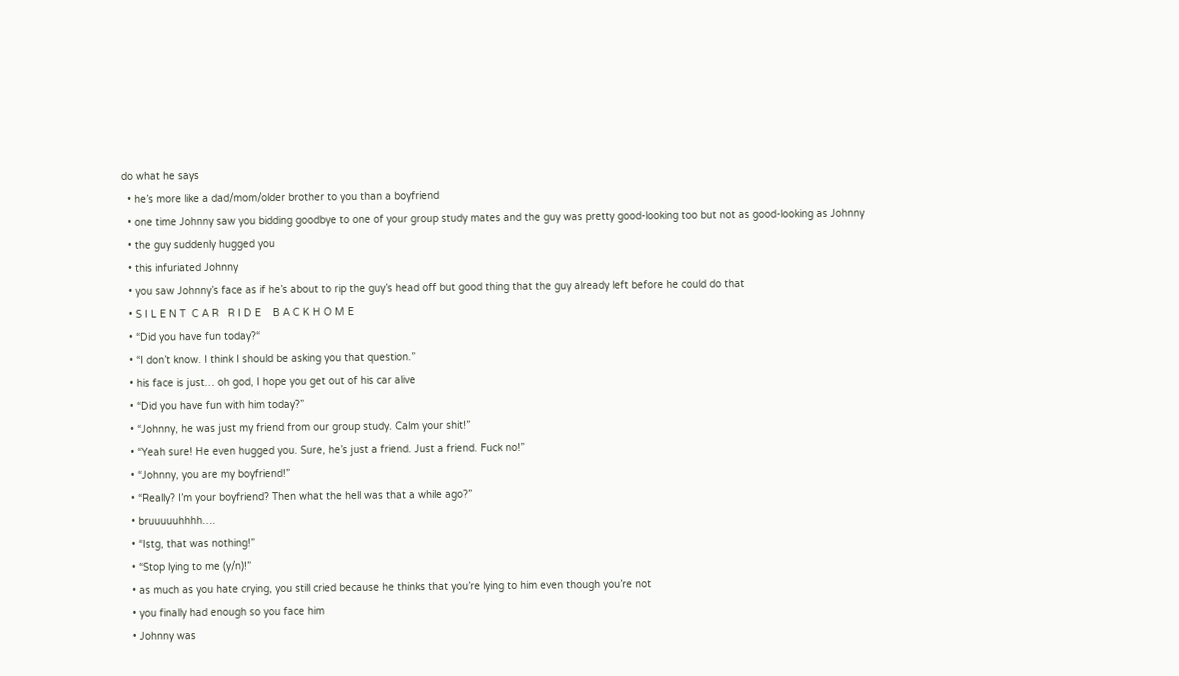do what he says
  • he’s more like a dad/mom/older brother to you than a boyfriend
  • one time Johnny saw you bidding goodbye to one of your group study mates and the guy was pretty good-looking too but not as good-looking as Johnny
  • the guy suddenly hugged you
  • this infuriated Johnny
  • you saw Johnny’s face as if he’s about to rip the guy’s head off but good thing that the guy already left before he could do that
  • S I L E N T  C A R   R I D E    B A C K H O M E
  • “Did you have fun today?“
  • “I don’t know. I think I should be asking you that question.”
  • his face is just… oh god, I hope you get out of his car alive
  • “Did you have fun with him today?”
  • “Johnny, he was just my friend from our group study. Calm your shit!”
  • “Yeah sure! He even hugged you. Sure, he’s just a friend. Just a friend. Fuck no!”
  • “Johnny, you are my boyfriend!”
  • “Really? I’m your boyfriend? Then what the hell was that a while ago?”
  • bruuuuuhhhh….
  • “Istg, that was nothing!”
  • “Stop lying to me (y/n)!”
  • as much as you hate crying, you still cried because he thinks that you’re lying to him even though you’re not
  • you finally had enough so you face him
  • Johnny was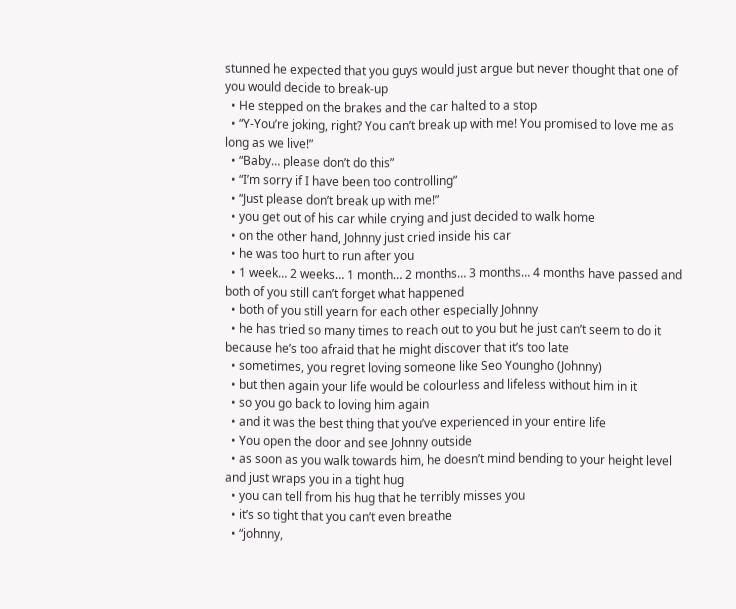stunned he expected that you guys would just argue but never thought that one of you would decide to break-up
  • He stepped on the brakes and the car halted to a stop
  • “Y-You’re joking, right? You can’t break up with me! You promised to love me as long as we live!”
  • “Baby… please don’t do this”
  • “I’m sorry if I have been too controlling”
  • “Just please don’t break up with me!”
  • you get out of his car while crying and just decided to walk home
  • on the other hand, Johnny just cried inside his car
  • he was too hurt to run after you
  • 1 week… 2 weeks… 1 month… 2 months… 3 months… 4 months have passed and both of you still can’t forget what happened
  • both of you still yearn for each other especially Johnny
  • he has tried so many times to reach out to you but he just can’t seem to do it because he’s too afraid that he might discover that it’s too late
  • sometimes, you regret loving someone like Seo Youngho (Johnny)
  • but then again your life would be colourless and lifeless without him in it
  • so you go back to loving him again
  • and it was the best thing that you’ve experienced in your entire life
  • You open the door and see Johnny outside
  • as soon as you walk towards him, he doesn’t mind bending to your height level and just wraps you in a tight hug
  • you can tell from his hug that he terribly misses you
  • it’s so tight that you can’t even breathe
  • “johnny,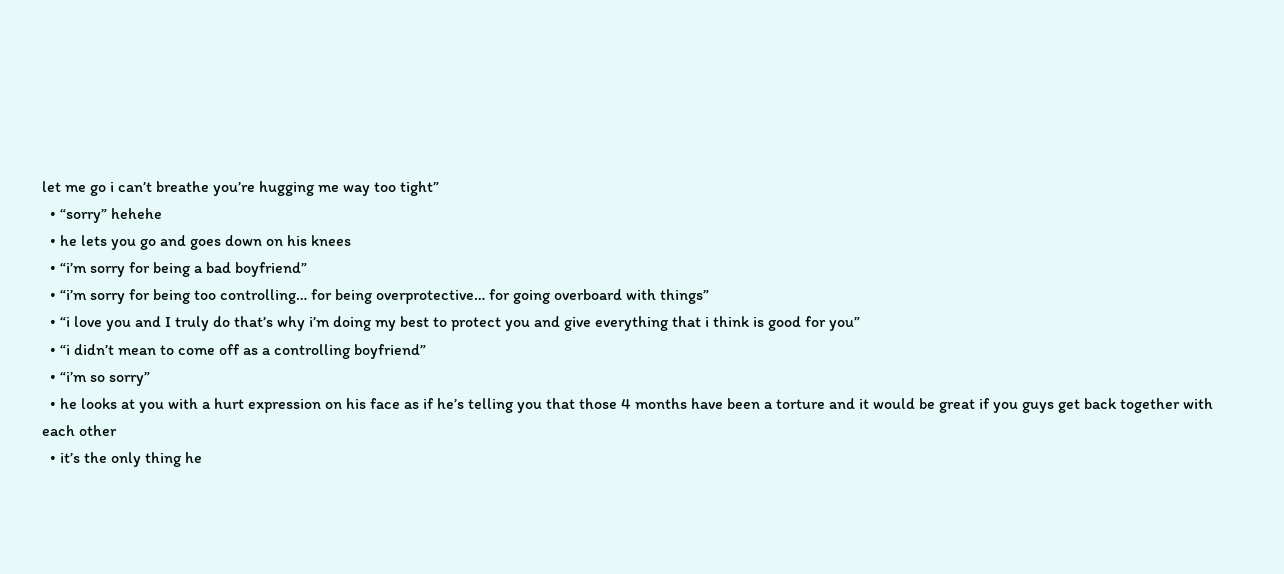let me go i can’t breathe you’re hugging me way too tight”
  • “sorry” hehehe
  • he lets you go and goes down on his knees
  • “i’m sorry for being a bad boyfriend”
  • “i’m sorry for being too controlling… for being overprotective… for going overboard with things”
  • “i love you and I truly do that’s why i’m doing my best to protect you and give everything that i think is good for you”
  • “i didn’t mean to come off as a controlling boyfriend”
  • “i’m so sorry”
  • he looks at you with a hurt expression on his face as if he’s telling you that those 4 months have been a torture and it would be great if you guys get back together with each other
  • it’s the only thing he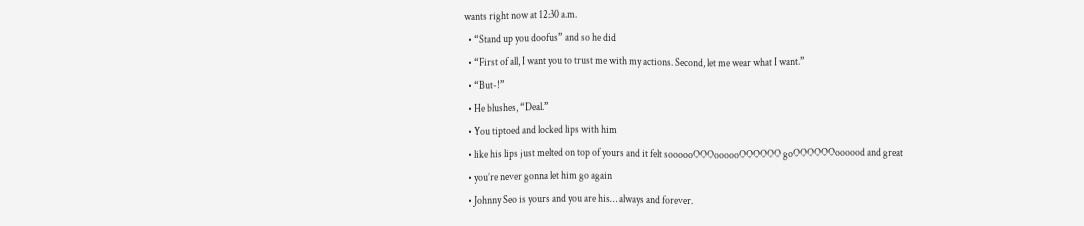wants right now at 12:30 a.m.
  • “Stand up you doofus” and so he did
  • “First of all, I want you to trust me with my actions. Second, let me wear what I want.”
  • “But-!”
  • He blushes, “Deal.”
  • You tiptoed and locked lips with him
  • like his lips just melted on top of yours and it felt soooooOOOoooooOOOOOO goOOOOOOoooood and great
  • you’re never gonna let him go again
  • Johnny Seo is yours and you are his… always and forever.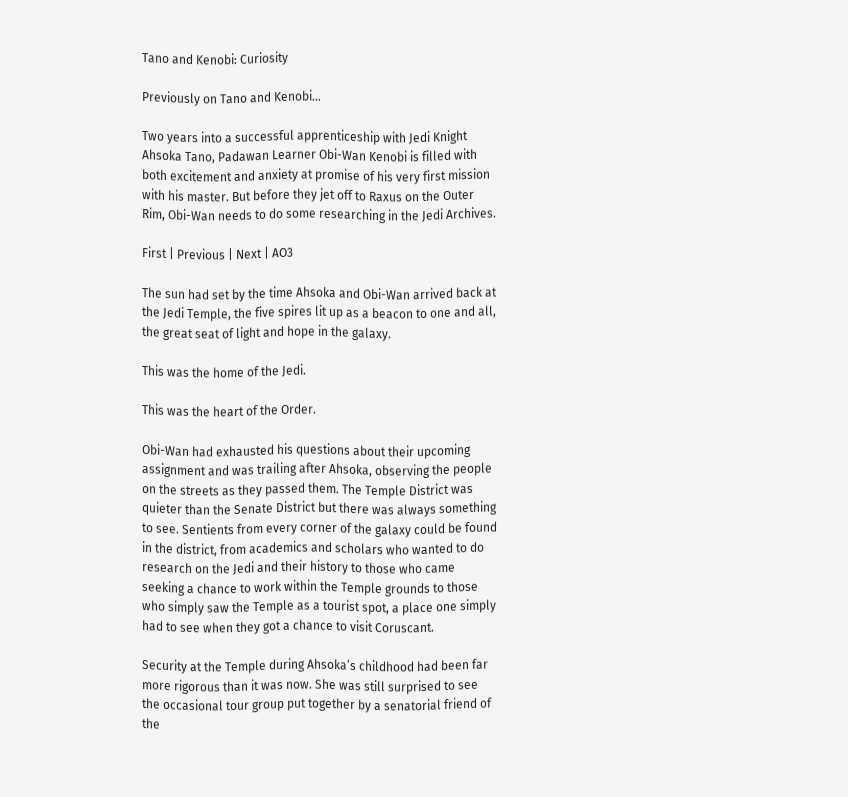Tano and Kenobi: Curiosity

Previously on Tano and Kenobi…

Two years into a successful apprenticeship with Jedi Knight Ahsoka Tano, Padawan Learner Obi-Wan Kenobi is filled with both excitement and anxiety at promise of his very first mission with his master. But before they jet off to Raxus on the Outer Rim, Obi-Wan needs to do some researching in the Jedi Archives.

First | Previous | Next | AO3

The sun had set by the time Ahsoka and Obi-Wan arrived back at the Jedi Temple, the five spires lit up as a beacon to one and all, the great seat of light and hope in the galaxy.

This was the home of the Jedi.

This was the heart of the Order.

Obi-Wan had exhausted his questions about their upcoming assignment and was trailing after Ahsoka, observing the people on the streets as they passed them. The Temple District was quieter than the Senate District but there was always something to see. Sentients from every corner of the galaxy could be found in the district, from academics and scholars who wanted to do research on the Jedi and their history to those who came seeking a chance to work within the Temple grounds to those who simply saw the Temple as a tourist spot, a place one simply had to see when they got a chance to visit Coruscant.

Security at the Temple during Ahsoka’s childhood had been far more rigorous than it was now. She was still surprised to see the occasional tour group put together by a senatorial friend of the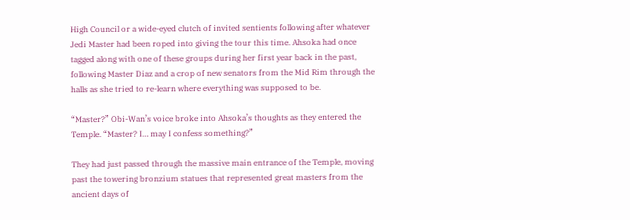High Council or a wide-eyed clutch of invited sentients following after whatever Jedi Master had been roped into giving the tour this time. Ahsoka had once tagged along with one of these groups during her first year back in the past, following Master Diaz and a crop of new senators from the Mid Rim through the halls as she tried to re-learn where everything was supposed to be.

“Master?” Obi-Wan’s voice broke into Ahsoka’s thoughts as they entered the Temple. “Master? I… may I confess something?”

They had just passed through the massive main entrance of the Temple, moving past the towering bronzium statues that represented great masters from the ancient days of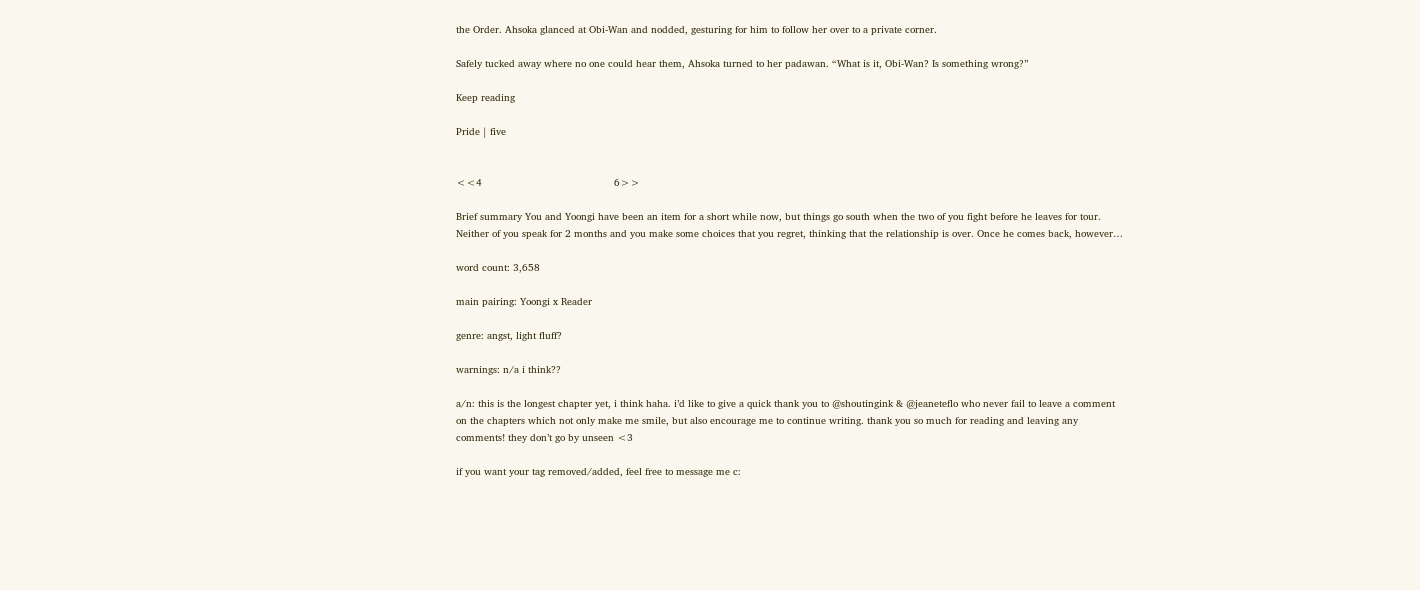the Order. Ahsoka glanced at Obi-Wan and nodded, gesturing for him to follow her over to a private corner.

Safely tucked away where no one could hear them, Ahsoka turned to her padawan. “What is it, Obi-Wan? Is something wrong?”

Keep reading

Pride | five


<<4                                            6>>

Brief summary You and Yoongi have been an item for a short while now, but things go south when the two of you fight before he leaves for tour. Neither of you speak for 2 months and you make some choices that you regret, thinking that the relationship is over. Once he comes back, however…

word count: 3,658

main pairing: Yoongi x Reader

genre: angst, light fluff?

warnings: n/a i think??

a/n: this is the longest chapter yet, i think haha. i’d like to give a quick thank you to @shoutingink & @jeaneteflo who never fail to leave a comment on the chapters which not only make me smile, but also encourage me to continue writing. thank you so much for reading and leaving any comments! they don’t go by unseen <3

if you want your tag removed/added, feel free to message me c: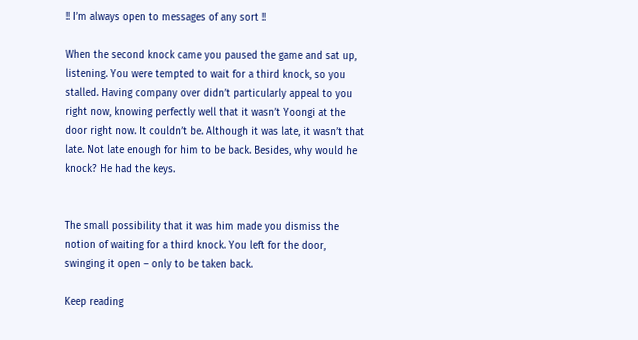!! I’m always open to messages of any sort !!

When the second knock came you paused the game and sat up, listening. You were tempted to wait for a third knock, so you stalled. Having company over didn’t particularly appeal to you right now, knowing perfectly well that it wasn’t Yoongi at the door right now. It couldn’t be. Although it was late, it wasn’t that late. Not late enough for him to be back. Besides, why would he knock? He had the keys.


The small possibility that it was him made you dismiss the notion of waiting for a third knock. You left for the door, swinging it open – only to be taken back.

Keep reading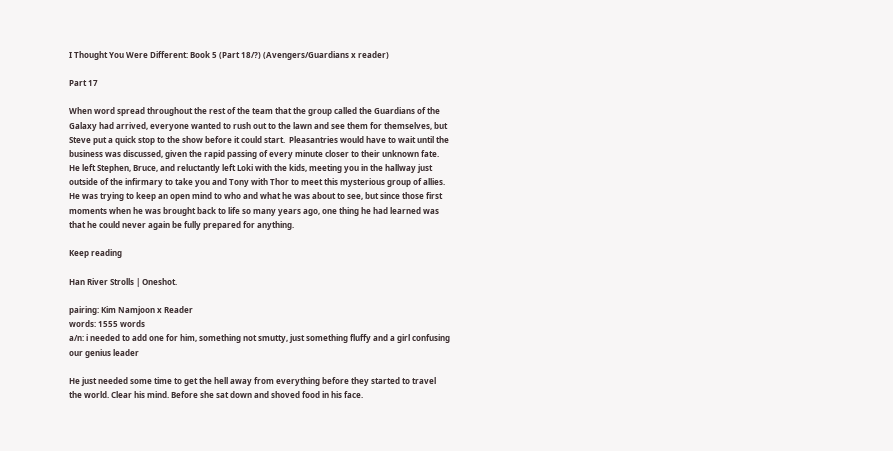I Thought You Were Different: Book 5 (Part 18/?) (Avengers/Guardians x reader)

Part 17

When word spread throughout the rest of the team that the group called the Guardians of the Galaxy had arrived, everyone wanted to rush out to the lawn and see them for themselves, but Steve put a quick stop to the show before it could start.  Pleasantries would have to wait until the business was discussed, given the rapid passing of every minute closer to their unknown fate. He left Stephen, Bruce, and reluctantly left Loki with the kids, meeting you in the hallway just outside of the infirmary to take you and Tony with Thor to meet this mysterious group of allies. He was trying to keep an open mind to who and what he was about to see, but since those first moments when he was brought back to life so many years ago, one thing he had learned was that he could never again be fully prepared for anything.

Keep reading

Han River Strolls | Oneshot.

pairing: Kim Namjoon x Reader
words: 1555 words
a/n: i needed to add one for him, something not smutty, just something fluffy and a girl confusing our genius leader

He just needed some time to get the hell away from everything before they started to travel the world. Clear his mind. Before she sat down and shoved food in his face.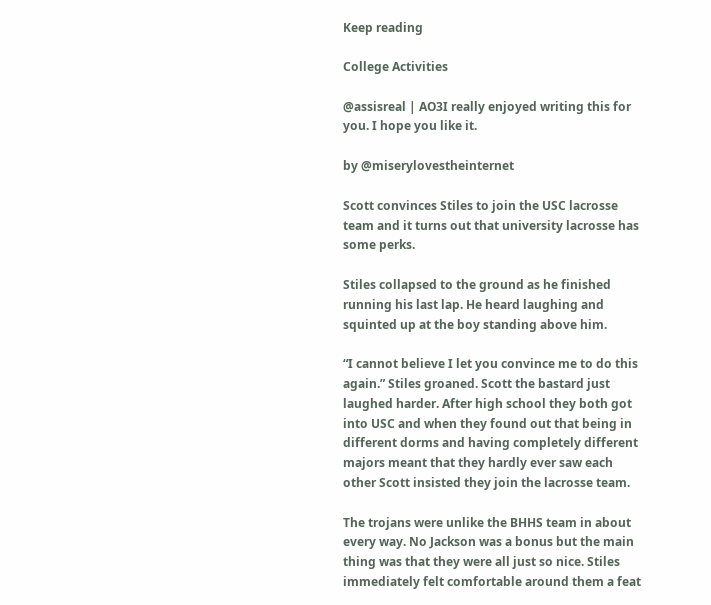Keep reading

College Activities

@assisreal | AO3I really enjoyed writing this for you. I hope you like it.

by @miserylovestheinternet

Scott convinces Stiles to join the USC lacrosse team and it turns out that university lacrosse has some perks.

Stiles collapsed to the ground as he finished running his last lap. He heard laughing and squinted up at the boy standing above him.

“I cannot believe I let you convince me to do this again.” Stiles groaned. Scott the bastard just laughed harder. After high school they both got into USC and when they found out that being in different dorms and having completely different majors meant that they hardly ever saw each other Scott insisted they join the lacrosse team.

The trojans were unlike the BHHS team in about every way. No Jackson was a bonus but the main thing was that they were all just so nice. Stiles immediately felt comfortable around them a feat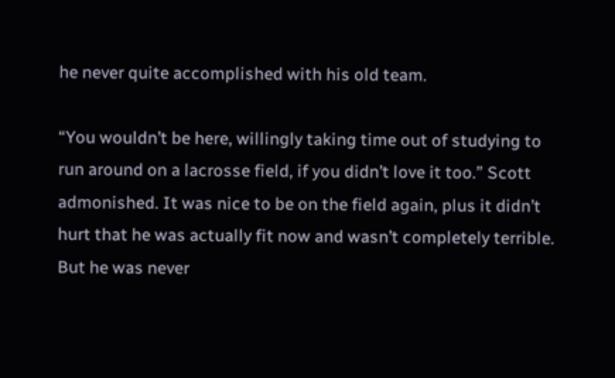he never quite accomplished with his old team.

“You wouldn’t be here, willingly taking time out of studying to run around on a lacrosse field, if you didn’t love it too.” Scott admonished. It was nice to be on the field again, plus it didn’t hurt that he was actually fit now and wasn’t completely terrible. But he was never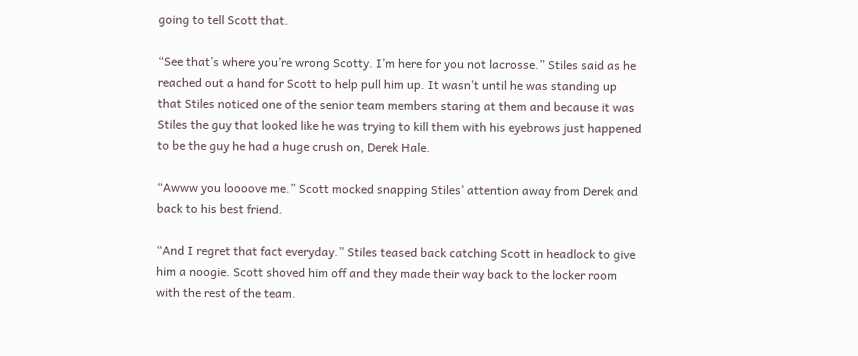going to tell Scott that.

“See that’s where you’re wrong Scotty. I’m here for you not lacrosse.” Stiles said as he reached out a hand for Scott to help pull him up. It wasn’t until he was standing up that Stiles noticed one of the senior team members staring at them and because it was Stiles the guy that looked like he was trying to kill them with his eyebrows just happened to be the guy he had a huge crush on, Derek Hale.

“Awww you loooove me.” Scott mocked snapping Stiles’ attention away from Derek and back to his best friend.

“And I regret that fact everyday.” Stiles teased back catching Scott in headlock to give him a noogie. Scott shoved him off and they made their way back to the locker room with the rest of the team.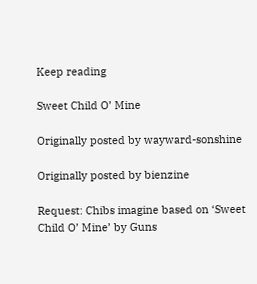Keep reading

Sweet Child O’ Mine

Originally posted by wayward-sonshine

Originally posted by bienzine

Request: Chibs imagine based on ‘Sweet Child O’ Mine’ by Guns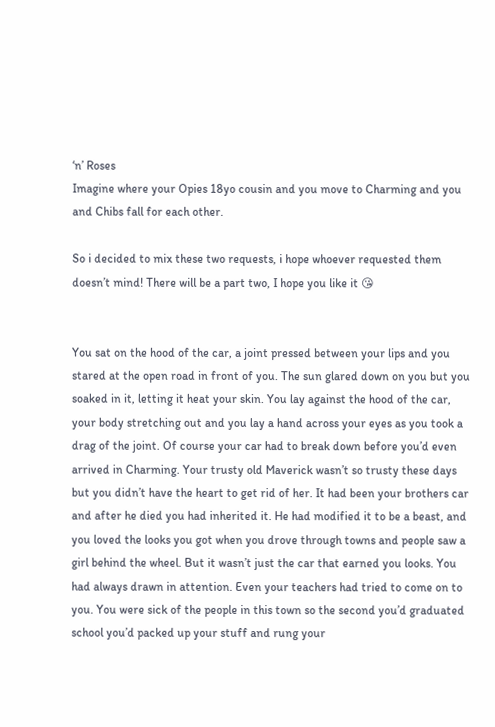‘n’ Roses
Imagine where your Opies 18yo cousin and you move to Charming and you and Chibs fall for each other.

So i decided to mix these two requests, i hope whoever requested them doesn’t mind! There will be a part two, I hope you like it 😘


You sat on the hood of the car, a joint pressed between your lips and you stared at the open road in front of you. The sun glared down on you but you soaked in it, letting it heat your skin. You lay against the hood of the car, your body stretching out and you lay a hand across your eyes as you took a drag of the joint. Of course your car had to break down before you’d even arrived in Charming. Your trusty old Maverick wasn’t so trusty these days but you didn’t have the heart to get rid of her. It had been your brothers car and after he died you had inherited it. He had modified it to be a beast, and you loved the looks you got when you drove through towns and people saw a girl behind the wheel. But it wasn’t just the car that earned you looks. You had always drawn in attention. Even your teachers had tried to come on to you. You were sick of the people in this town so the second you’d graduated school you’d packed up your stuff and rung your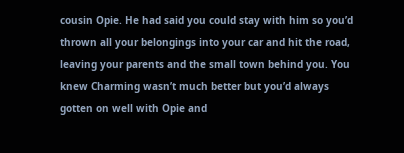cousin Opie. He had said you could stay with him so you’d thrown all your belongings into your car and hit the road, leaving your parents and the small town behind you. You knew Charming wasn’t much better but you’d always gotten on well with Opie and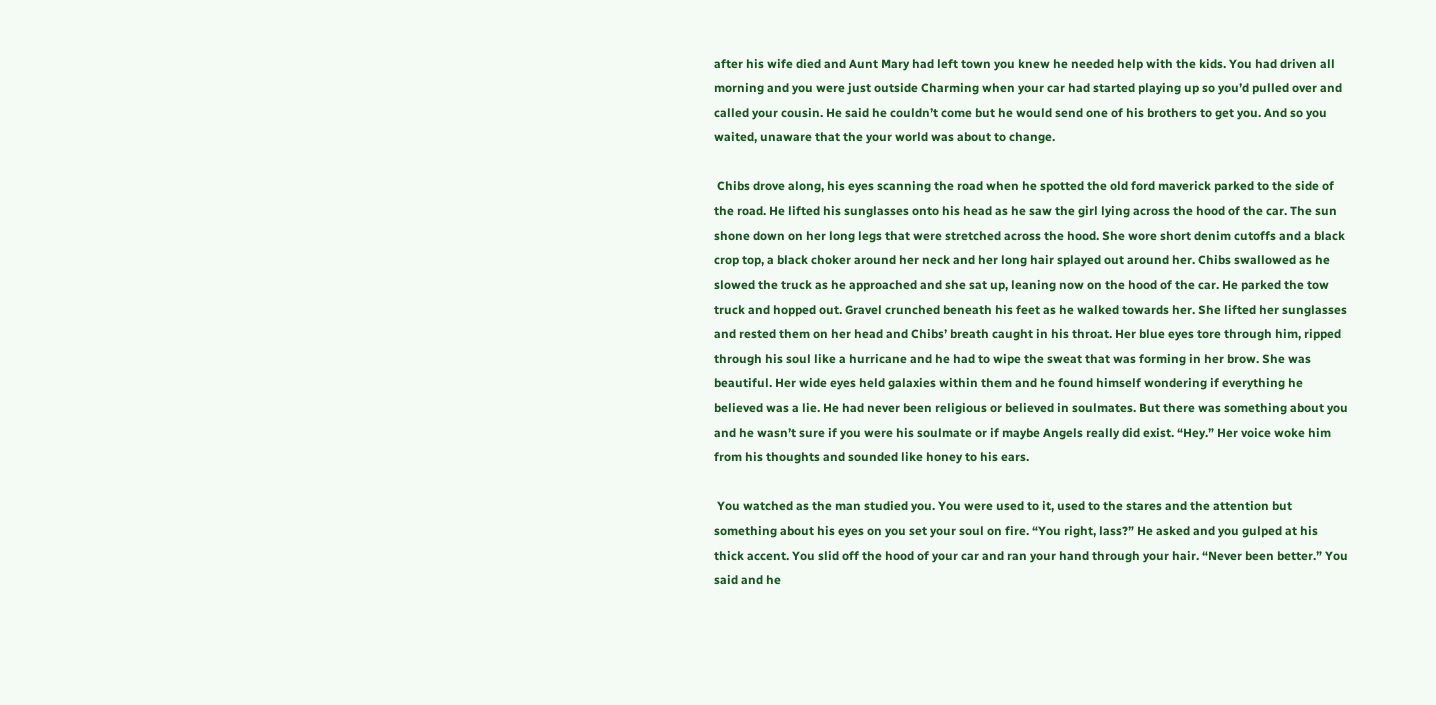after his wife died and Aunt Mary had left town you knew he needed help with the kids. You had driven all morning and you were just outside Charming when your car had started playing up so you’d pulled over and called your cousin. He said he couldn’t come but he would send one of his brothers to get you. And so you waited, unaware that the your world was about to change.

 Chibs drove along, his eyes scanning the road when he spotted the old ford maverick parked to the side of the road. He lifted his sunglasses onto his head as he saw the girl lying across the hood of the car. The sun shone down on her long legs that were stretched across the hood. She wore short denim cutoffs and a black crop top, a black choker around her neck and her long hair splayed out around her. Chibs swallowed as he slowed the truck as he approached and she sat up, leaning now on the hood of the car. He parked the tow truck and hopped out. Gravel crunched beneath his feet as he walked towards her. She lifted her sunglasses and rested them on her head and Chibs’ breath caught in his throat. Her blue eyes tore through him, ripped through his soul like a hurricane and he had to wipe the sweat that was forming in her brow. She was beautiful. Her wide eyes held galaxies within them and he found himself wondering if everything he believed was a lie. He had never been religious or believed in soulmates. But there was something about you and he wasn’t sure if you were his soulmate or if maybe Angels really did exist. “Hey.” Her voice woke him from his thoughts and sounded like honey to his ears.

 You watched as the man studied you. You were used to it, used to the stares and the attention but something about his eyes on you set your soul on fire. “You right, lass?” He asked and you gulped at his thick accent. You slid off the hood of your car and ran your hand through your hair. “Never been better.” You said and he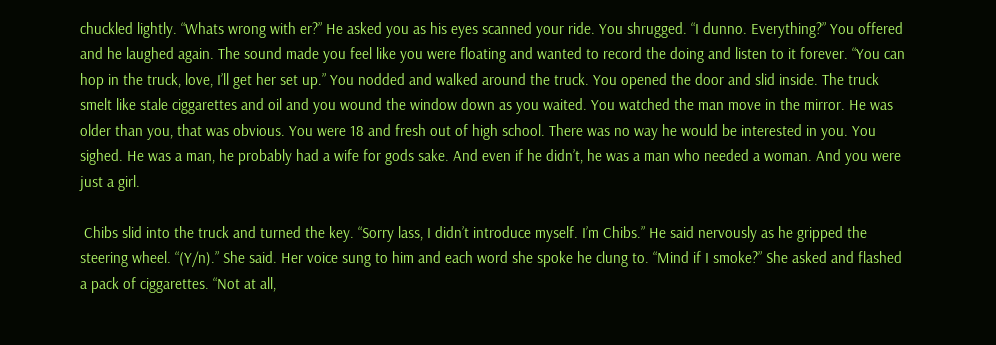chuckled lightly. “Whats wrong with er?” He asked you as his eyes scanned your ride. You shrugged. “I dunno. Everything?” You offered and he laughed again. The sound made you feel like you were floating and wanted to record the doing and listen to it forever. “You can hop in the truck, love, I’ll get her set up.” You nodded and walked around the truck. You opened the door and slid inside. The truck smelt like stale ciggarettes and oil and you wound the window down as you waited. You watched the man move in the mirror. He was older than you, that was obvious. You were 18 and fresh out of high school. There was no way he would be interested in you. You sighed. He was a man, he probably had a wife for gods sake. And even if he didn’t, he was a man who needed a woman. And you were just a girl.

 Chibs slid into the truck and turned the key. “Sorry lass, I didn’t introduce myself. I’m Chibs.” He said nervously as he gripped the steering wheel. “(Y/n).” She said. Her voice sung to him and each word she spoke he clung to. “Mind if I smoke?” She asked and flashed a pack of ciggarettes. “Not at all,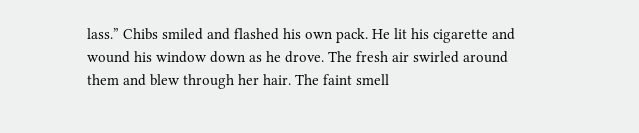lass.” Chibs smiled and flashed his own pack. He lit his cigarette and wound his window down as he drove. The fresh air swirled around them and blew through her hair. The faint smell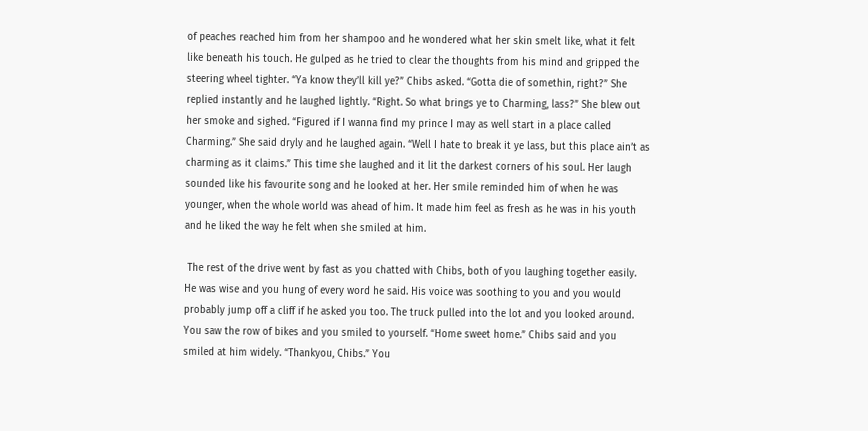of peaches reached him from her shampoo and he wondered what her skin smelt like, what it felt like beneath his touch. He gulped as he tried to clear the thoughts from his mind and gripped the steering wheel tighter. “Ya know they’ll kill ye?” Chibs asked. “Gotta die of somethin, right?” She replied instantly and he laughed lightly. “Right. So what brings ye to Charming, lass?” She blew out her smoke and sighed. “Figured if I wanna find my prince I may as well start in a place called Charming.” She said dryly and he laughed again. “Well I hate to break it ye lass, but this place ain’t as charming as it claims.” This time she laughed and it lit the darkest corners of his soul. Her laugh sounded like his favourite song and he looked at her. Her smile reminded him of when he was younger, when the whole world was ahead of him. It made him feel as fresh as he was in his youth and he liked the way he felt when she smiled at him.

 The rest of the drive went by fast as you chatted with Chibs, both of you laughing together easily. He was wise and you hung of every word he said. His voice was soothing to you and you would probably jump off a cliff if he asked you too. The truck pulled into the lot and you looked around. You saw the row of bikes and you smiled to yourself. “Home sweet home.” Chibs said and you smiled at him widely. “Thankyou, Chibs.” You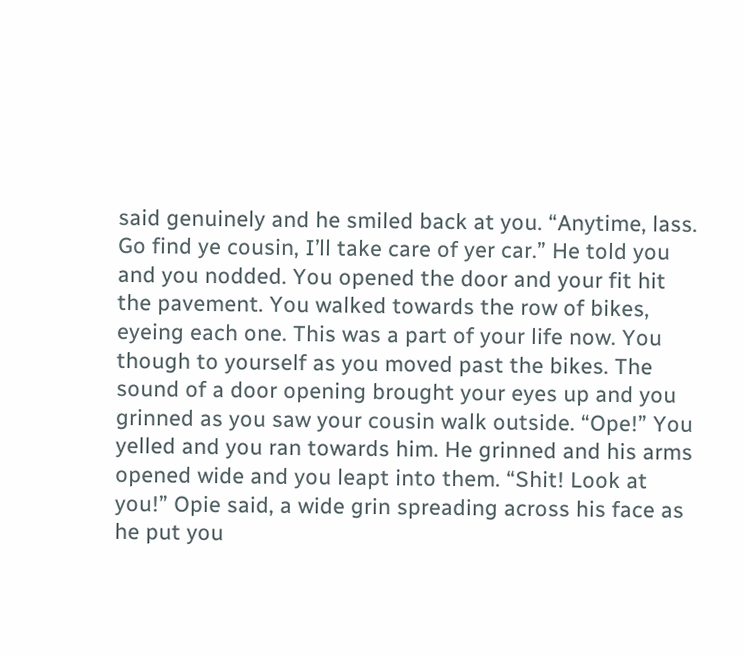said genuinely and he smiled back at you. “Anytime, lass. Go find ye cousin, I’ll take care of yer car.” He told you and you nodded. You opened the door and your fit hit the pavement. You walked towards the row of bikes, eyeing each one. This was a part of your life now. You though to yourself as you moved past the bikes. The sound of a door opening brought your eyes up and you grinned as you saw your cousin walk outside. “Ope!” You yelled and you ran towards him. He grinned and his arms opened wide and you leapt into them. “Shit! Look at you!” Opie said, a wide grin spreading across his face as he put you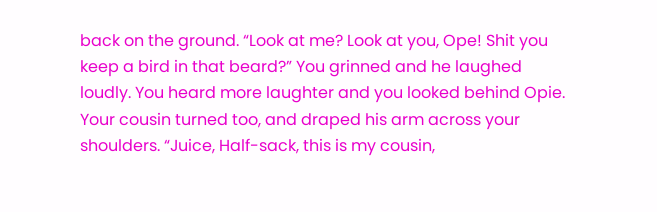back on the ground. “Look at me? Look at you, Ope! Shit you keep a bird in that beard?” You grinned and he laughed loudly. You heard more laughter and you looked behind Opie. Your cousin turned too, and draped his arm across your shoulders. “Juice, Half-sack, this is my cousin,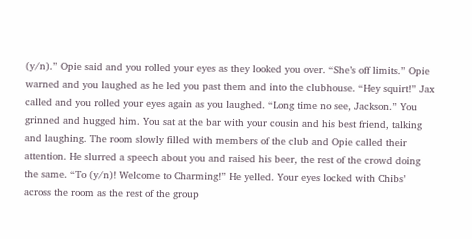(y/n).” Opie said and you rolled your eyes as they looked you over. “She’s off limits.” Opie warned and you laughed as he led you past them and into the clubhouse. “Hey squirt!” Jax called and you rolled your eyes again as you laughed. “Long time no see, Jackson.” You grinned and hugged him. You sat at the bar with your cousin and his best friend, talking and laughing. The room slowly filled with members of the club and Opie called their attention. He slurred a speech about you and raised his beer, the rest of the crowd doing the same. “To (y/n)! Welcome to Charming!” He yelled. Your eyes locked with Chibs’ across the room as the rest of the group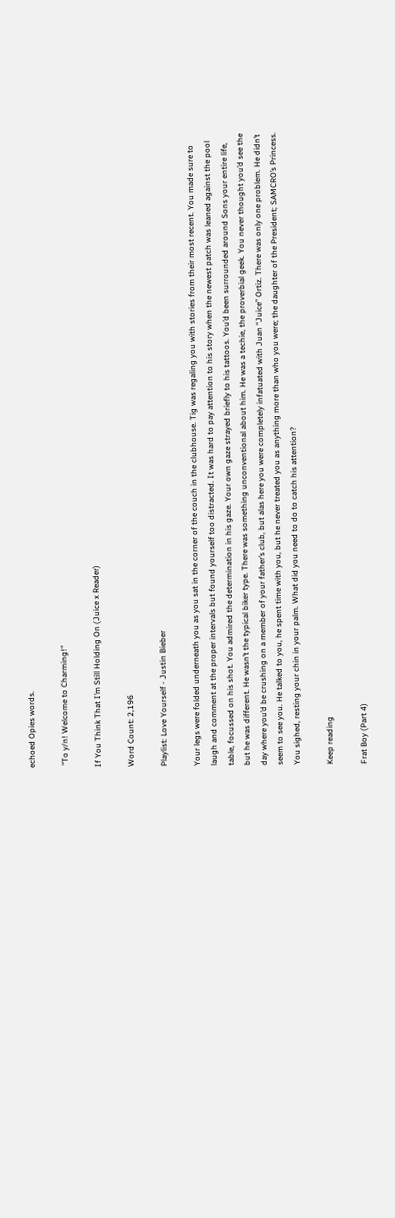echoed Opies words.

 "To y/n! Welcome to Charming!“

If You Think That I’m Still Holding On (Juice x Reader)

Word Count: 2,196

Playlist: Love Yourself - Justin Bieber

Your legs were folded underneath you as you sat in the corner of the couch in the clubhouse. Tig was regaling you with stories from their most recent. You made sure to laugh and comment at the proper intervals but found yourself too distracted. It was hard to pay attention to his story when the newest patch was leaned against the pool table, focussed on his shot. You admired the determination in his gaze. Your own gaze strayed briefly to his tattoos. You’d been surrounded around Sons your entire life, but he was different. He wasn’t the typical biker type. There was something unconventional about him. He was a techie, the proverbial geek. You never thought you’d see the day where you’d be crushing on a member of your father’s club, but alas here you were completely infatuated with Juan “Juice” Ortiz. There was only one problem. He didn’t seem to see you. He talked to you, he spent time with you, but he never treated you as anything more than who you were; the daughter of the President; SAMCRO’s Princess.  You sighed, resting your chin in your palm. What did you need to do to catch his attention?

Keep reading

Frat Boy (Part 4)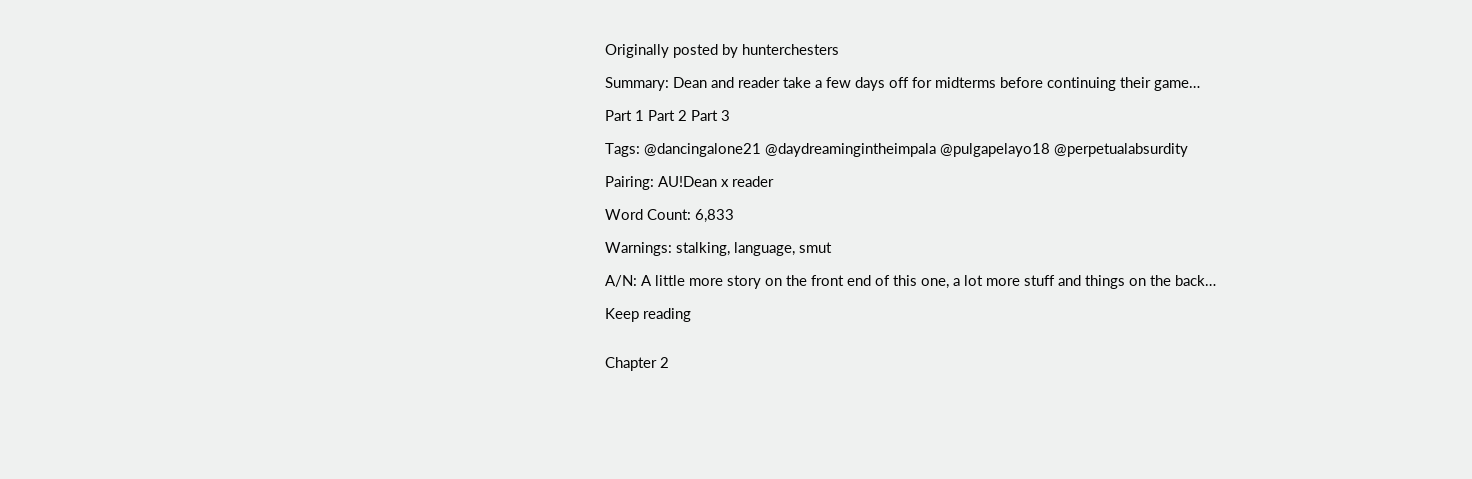Originally posted by hunterchesters

Summary: Dean and reader take a few days off for midterms before continuing their game…

Part 1 Part 2 Part 3

Tags: @dancingalone21 @daydreamingintheimpala @pulgapelayo18 @perpetualabsurdity

Pairing: AU!Dean x reader

Word Count: 6,833

Warnings: stalking, language, smut

A/N: A little more story on the front end of this one, a lot more stuff and things on the back…

Keep reading


Chapter 2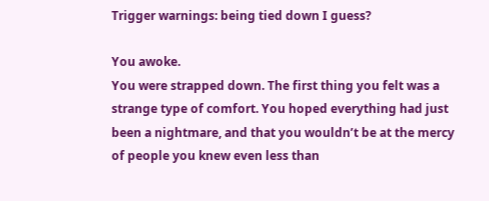Trigger warnings: being tied down I guess?

You awoke.
You were strapped down. The first thing you felt was a strange type of comfort. You hoped everything had just been a nightmare, and that you wouldn’t be at the mercy of people you knew even less than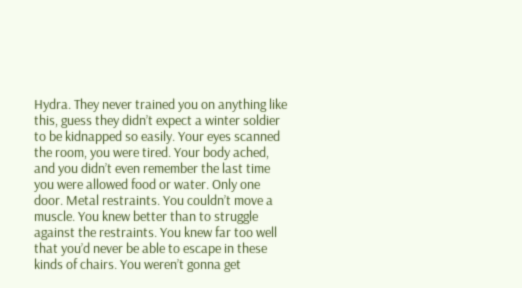Hydra. They never trained you on anything like this, guess they didn’t expect a winter soldier to be kidnapped so easily. Your eyes scanned the room, you were tired. Your body ached, and you didn’t even remember the last time you were allowed food or water. Only one door. Metal restraints. You couldn’t move a muscle. You knew better than to struggle against the restraints. You knew far too well that you’d never be able to escape in these kinds of chairs. You weren’t gonna get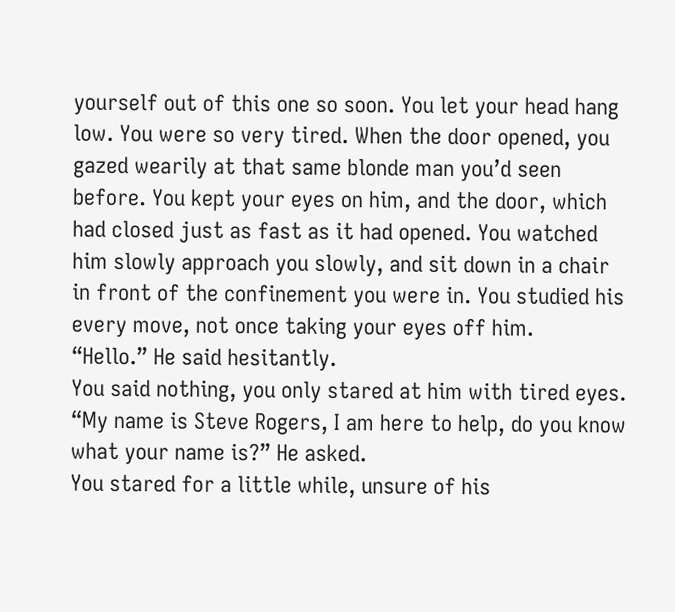yourself out of this one so soon. You let your head hang low. You were so very tired. When the door opened, you gazed wearily at that same blonde man you’d seen before. You kept your eyes on him, and the door, which had closed just as fast as it had opened. You watched him slowly approach you slowly, and sit down in a chair in front of the confinement you were in. You studied his every move, not once taking your eyes off him.
“Hello.” He said hesitantly.
You said nothing, you only stared at him with tired eyes.
“My name is Steve Rogers, I am here to help, do you know what your name is?” He asked.
You stared for a little while, unsure of his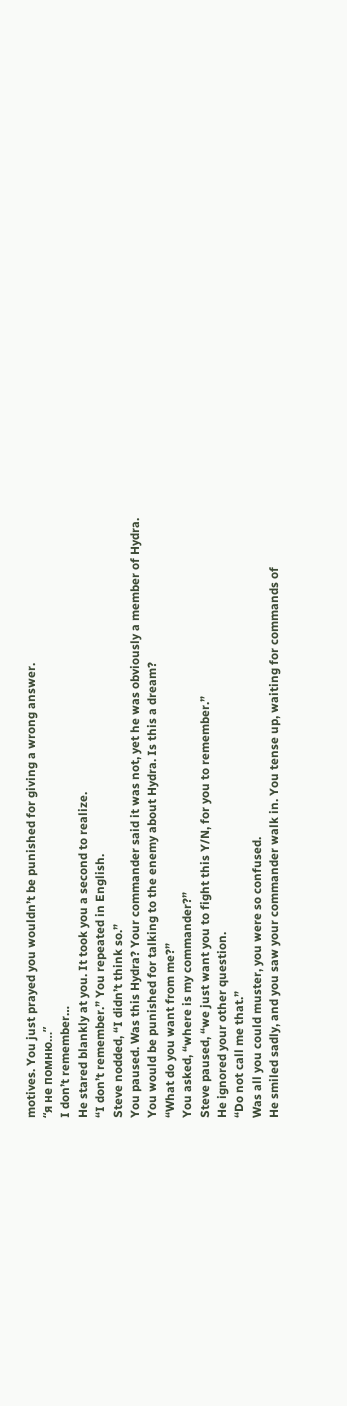motives. You just prayed you wouldn’t be punished for giving a wrong answer.
“я не помню…”
I don’t remember…
He stared blankly at you. It took you a second to realize.
“I don’t remember.” You repeated in English.
Steve nodded, “I didn’t think so.”
You paused. Was this Hydra? Your commander said it was not, yet he was obviously a member of Hydra.
You would be punished for talking to the enemy about Hydra. Is this a dream?
“What do you want from me?”
You asked, “where is my commander?”
Steve paused, “we just want you to fight this Y/N, for you to remember.”
He ignored your other question.
“Do not call me that.”
Was all you could muster, you were so confused.
He smiled sadly, and you saw your commander walk in. You tense up, waiting for commands of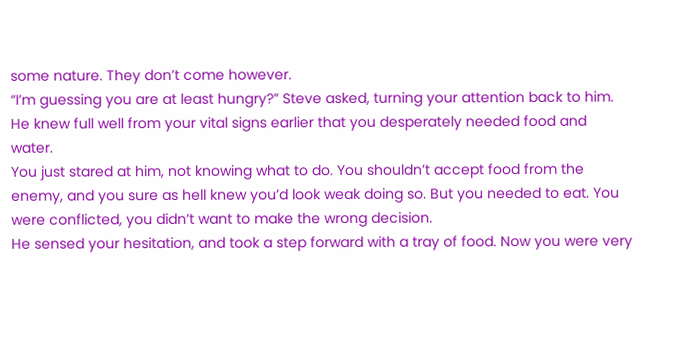some nature. They don’t come however.
“I’m guessing you are at least hungry?” Steve asked, turning your attention back to him.
He knew full well from your vital signs earlier that you desperately needed food and water.
You just stared at him, not knowing what to do. You shouldn’t accept food from the enemy, and you sure as hell knew you’d look weak doing so. But you needed to eat. You were conflicted, you didn’t want to make the wrong decision.
He sensed your hesitation, and took a step forward with a tray of food. Now you were very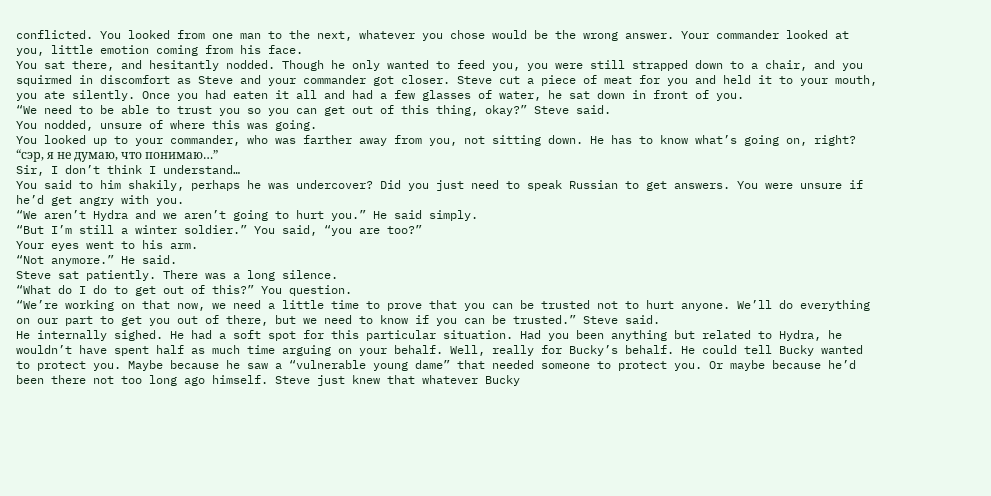conflicted. You looked from one man to the next, whatever you chose would be the wrong answer. Your commander looked at you, little emotion coming from his face.
You sat there, and hesitantly nodded. Though he only wanted to feed you, you were still strapped down to a chair, and you squirmed in discomfort as Steve and your commander got closer. Steve cut a piece of meat for you and held it to your mouth, you ate silently. Once you had eaten it all and had a few glasses of water, he sat down in front of you.
“We need to be able to trust you so you can get out of this thing, okay?” Steve said.
You nodded, unsure of where this was going.
You looked up to your commander, who was farther away from you, not sitting down. He has to know what’s going on, right?
“сэр, я не думаю, что понимаю…”
Sir, I don’t think I understand…
You said to him shakily, perhaps he was undercover? Did you just need to speak Russian to get answers. You were unsure if he’d get angry with you.
“We aren’t Hydra and we aren’t going to hurt you.” He said simply.
“But I’m still a winter soldier.” You said, “you are too?”
Your eyes went to his arm.
“Not anymore.” He said.
Steve sat patiently. There was a long silence.
“What do I do to get out of this?” You question.
“We’re working on that now, we need a little time to prove that you can be trusted not to hurt anyone. We’ll do everything on our part to get you out of there, but we need to know if you can be trusted.” Steve said.
He internally sighed. He had a soft spot for this particular situation. Had you been anything but related to Hydra, he wouldn’t have spent half as much time arguing on your behalf. Well, really for Bucky’s behalf. He could tell Bucky wanted to protect you. Maybe because he saw a “vulnerable young dame” that needed someone to protect you. Or maybe because he’d been there not too long ago himself. Steve just knew that whatever Bucky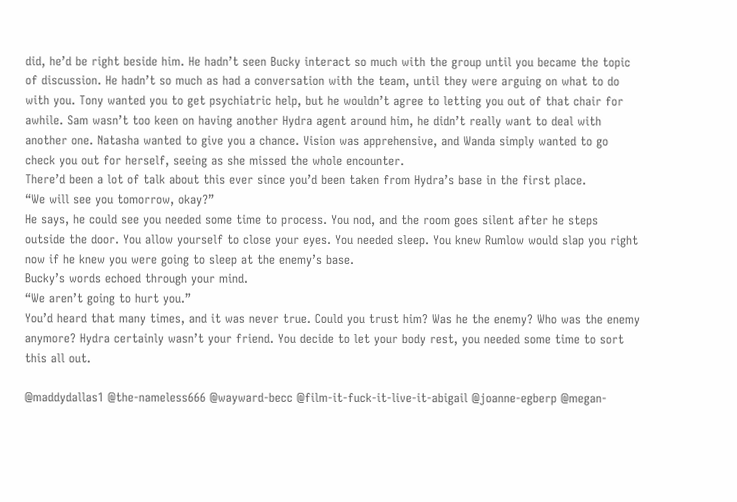did, he’d be right beside him. He hadn’t seen Bucky interact so much with the group until you became the topic of discussion. He hadn’t so much as had a conversation with the team, until they were arguing on what to do with you. Tony wanted you to get psychiatric help, but he wouldn’t agree to letting you out of that chair for awhile. Sam wasn’t too keen on having another Hydra agent around him, he didn’t really want to deal with another one. Natasha wanted to give you a chance. Vision was apprehensive, and Wanda simply wanted to go check you out for herself, seeing as she missed the whole encounter.
There’d been a lot of talk about this ever since you’d been taken from Hydra’s base in the first place.
“We will see you tomorrow, okay?”
He says, he could see you needed some time to process. You nod, and the room goes silent after he steps outside the door. You allow yourself to close your eyes. You needed sleep. You knew Rumlow would slap you right now if he knew you were going to sleep at the enemy’s base.
Bucky’s words echoed through your mind.
“We aren’t going to hurt you.”
You’d heard that many times, and it was never true. Could you trust him? Was he the enemy? Who was the enemy anymore? Hydra certainly wasn’t your friend. You decide to let your body rest, you needed some time to sort this all out.

@maddydallas1 @the-nameless666 @wayward-becc @film-it-fuck-it-live-it-abigail @joanne-egberp @megan-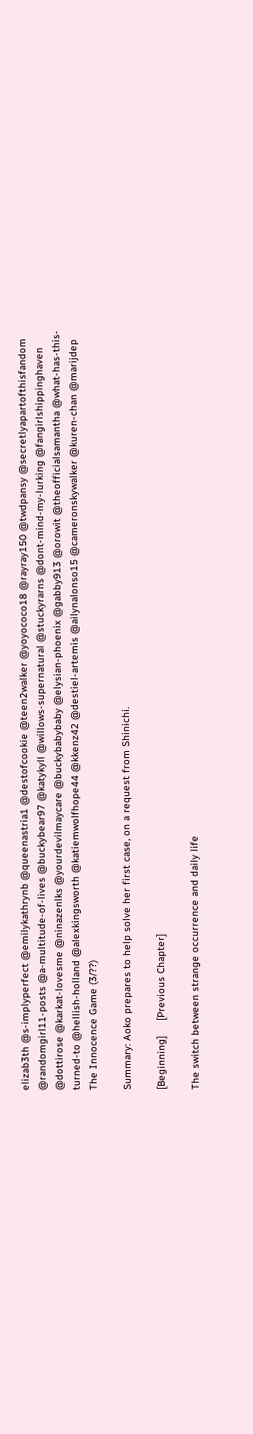elizab3th @s-implyperfect @emilykathrynb @queenastria1 @destofcookie @teen2walker @yoyococo18 @rayray150 @twdpansy @secretlyapartofthisfandom @randomgirl11-posts @a-multitude-of-lives @buckybear97 @katykyll @willows-supernatural @stuckyrarns @dont-mind-my-lurking @fangirlshippinghaven @dottirose @karkat-lovesme @ninazenlks @yourdevilmaycare @buckybabybaby @elysian-phoenix @gabby913 @orowit @theofficialsamantha @what-has-this-turned-to @hellish-holland @alexkingsworth @katiemwolfhope44 @kkenz42 @destiel-artemis @ailynalonso15 @cameronskywalker @kuren-chan @marijdep
The Innocence Game (3/??)

Summary: Aoko prepares to help solve her first case, on a request from Shinichi.

[Beginning]     [Previous Chapter]

The switch between strange occurrence and daily life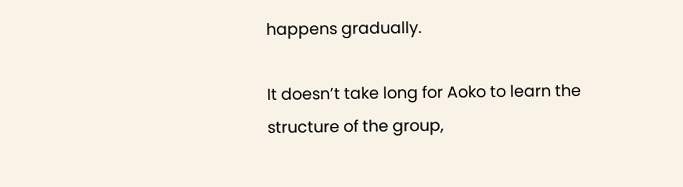happens gradually.

It doesn’t take long for Aoko to learn the structure of the group,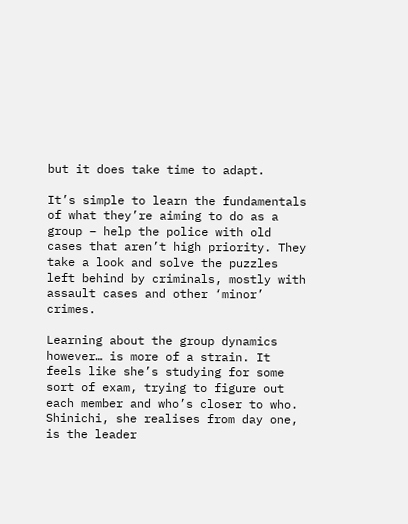but it does take time to adapt.

It’s simple to learn the fundamentals of what they’re aiming to do as a group – help the police with old cases that aren’t high priority. They take a look and solve the puzzles left behind by criminals, mostly with assault cases and other ‘minor’ crimes.

Learning about the group dynamics however… is more of a strain. It feels like she’s studying for some sort of exam, trying to figure out each member and who’s closer to who. Shinichi, she realises from day one, is the leader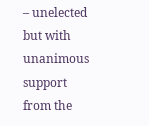– unelected but with unanimous support from the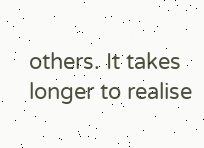others. It takes longer to realise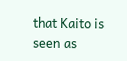that Kaito is seen as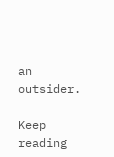an outsider.

Keep reading